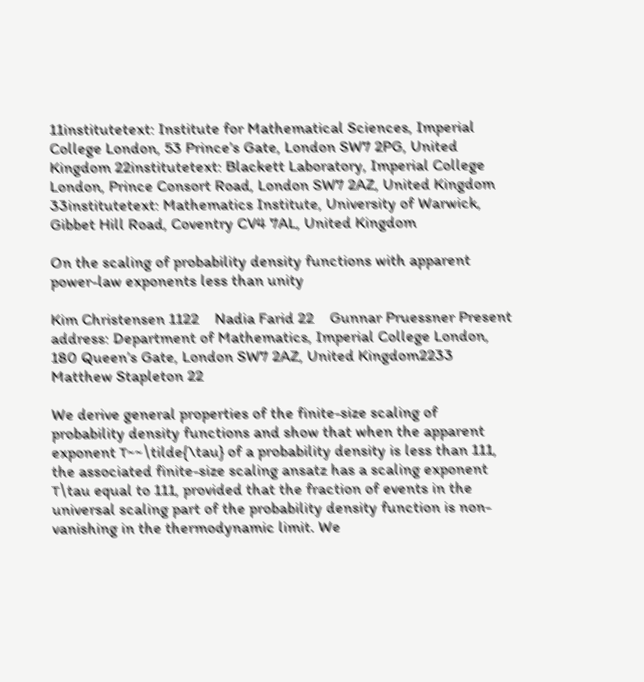11institutetext: Institute for Mathematical Sciences, Imperial College London, 53 Prince’s Gate, London SW7 2PG, United Kingdom 22institutetext: Blackett Laboratory, Imperial College London, Prince Consort Road, London SW7 2AZ, United Kingdom 33institutetext: Mathematics Institute, University of Warwick, Gibbet Hill Road, Coventry CV4 7AL, United Kingdom

On the scaling of probability density functions with apparent power-law exponents less than unity

Kim Christensen 1122    Nadia Farid 22    Gunnar Pruessner Present address: Department of Mathematics, Imperial College London, 180 Queen’s Gate, London SW7 2AZ, United Kingdom2233    Matthew Stapleton 22

We derive general properties of the finite-size scaling of probability density functions and show that when the apparent exponent τ~~\tilde{\tau} of a probability density is less than 111, the associated finite-size scaling ansatz has a scaling exponent τ\tau equal to 111, provided that the fraction of events in the universal scaling part of the probability density function is non-vanishing in the thermodynamic limit. We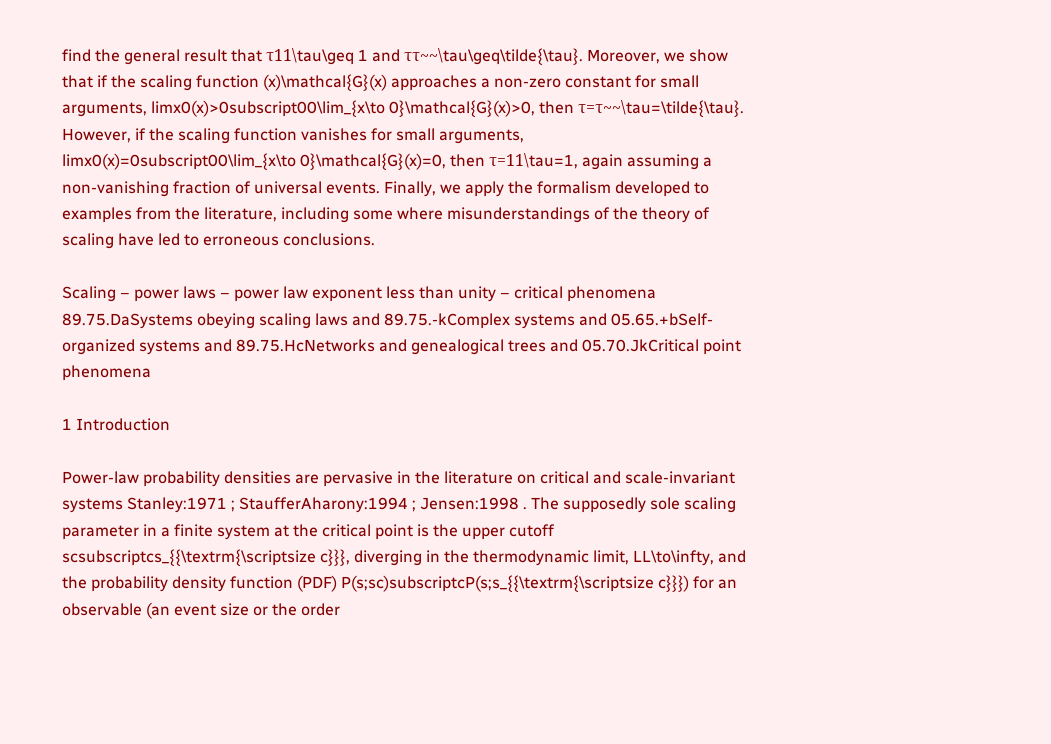find the general result that τ11\tau\geq 1 and ττ~~\tau\geq\tilde{\tau}. Moreover, we show that if the scaling function (x)\mathcal{G}(x) approaches a non-zero constant for small arguments, limx0(x)>0subscript00\lim_{x\to 0}\mathcal{G}(x)>0, then τ=τ~~\tau=\tilde{\tau}. However, if the scaling function vanishes for small arguments, limx0(x)=0subscript00\lim_{x\to 0}\mathcal{G}(x)=0, then τ=11\tau=1, again assuming a non-vanishing fraction of universal events. Finally, we apply the formalism developed to examples from the literature, including some where misunderstandings of the theory of scaling have led to erroneous conclusions.

Scaling – power laws – power law exponent less than unity – critical phenomena
89.75.DaSystems obeying scaling laws and 89.75.-kComplex systems and 05.65.+bSelf-organized systems and 89.75.HcNetworks and genealogical trees and 05.70.JkCritical point phenomena

1 Introduction

Power-law probability densities are pervasive in the literature on critical and scale-invariant systems Stanley:1971 ; StaufferAharony:1994 ; Jensen:1998 . The supposedly sole scaling parameter in a finite system at the critical point is the upper cutoff scsubscriptcs_{{\textrm{\scriptsize c}}}, diverging in the thermodynamic limit, LL\to\infty, and the probability density function (PDF) P(s;sc)subscriptcP(s;s_{{\textrm{\scriptsize c}}}) for an observable (an event size or the order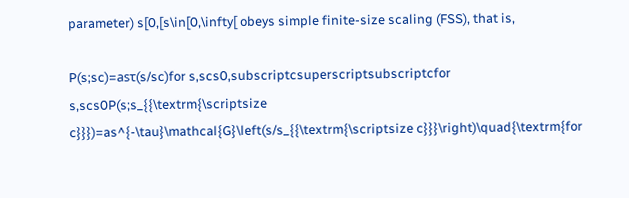parameter) s[0,[s\in[0,\infty[ obeys simple finite-size scaling (FSS), that is,

P(s;sc)=asτ(s/sc)for s,scs0,subscriptcsuperscriptsubscriptcfor s,scs0P(s;s_{{\textrm{\scriptsize c}}})=as^{-\tau}\mathcal{G}\left(s/s_{{\textrm{\scriptsize c}}}\right)\quad{\textrm{for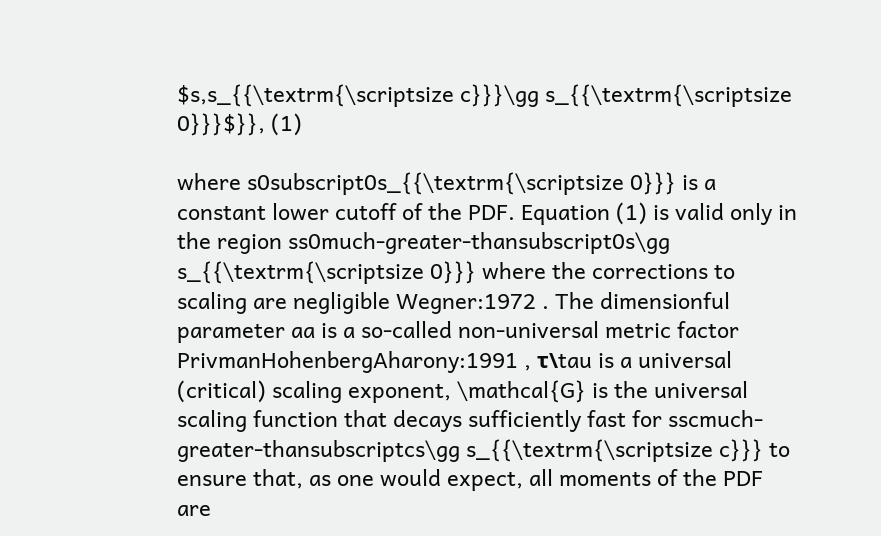$s,s_{{\textrm{\scriptsize c}}}\gg s_{{\textrm{\scriptsize 0}}}$}}, (1)

where s0subscript0s_{{\textrm{\scriptsize 0}}} is a constant lower cutoff of the PDF. Equation (1) is valid only in the region ss0much-greater-thansubscript0s\gg s_{{\textrm{\scriptsize 0}}} where the corrections to scaling are negligible Wegner:1972 . The dimensionful parameter aa is a so-called non-universal metric factor PrivmanHohenbergAharony:1991 , τ\tau is a universal (critical) scaling exponent, \mathcal{G} is the universal scaling function that decays sufficiently fast for sscmuch-greater-thansubscriptcs\gg s_{{\textrm{\scriptsize c}}} to ensure that, as one would expect, all moments of the PDF are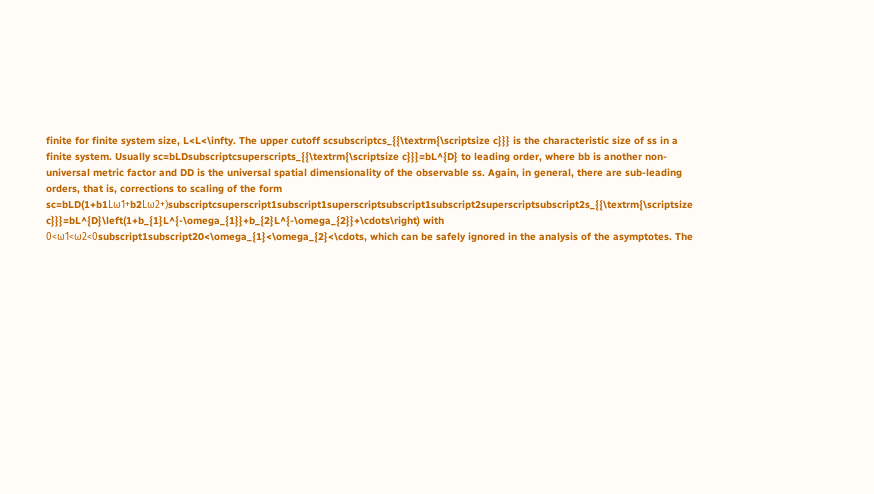finite for finite system size, L<L<\infty. The upper cutoff scsubscriptcs_{{\textrm{\scriptsize c}}} is the characteristic size of ss in a finite system. Usually sc=bLDsubscriptcsuperscripts_{{\textrm{\scriptsize c}}}=bL^{D} to leading order, where bb is another non-universal metric factor and DD is the universal spatial dimensionality of the observable ss. Again, in general, there are sub-leading orders, that is, corrections to scaling of the form sc=bLD(1+b1Lω1+b2Lω2+)subscriptcsuperscript1subscript1superscriptsubscript1subscript2superscriptsubscript2s_{{\textrm{\scriptsize c}}}=bL^{D}\left(1+b_{1}L^{-\omega_{1}}+b_{2}L^{-\omega_{2}}+\cdots\right) with 0<ω1<ω2<0subscript1subscript20<\omega_{1}<\omega_{2}<\cdots, which can be safely ignored in the analysis of the asymptotes. The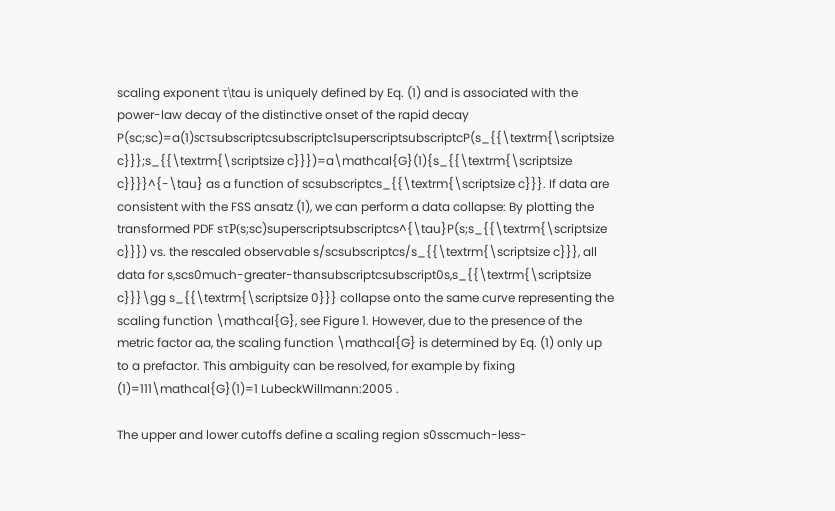scaling exponent τ\tau is uniquely defined by Eq. (1) and is associated with the power-law decay of the distinctive onset of the rapid decay P(sc;sc)=a(1)scτsubscriptcsubscriptc1superscriptsubscriptcP(s_{{\textrm{\scriptsize c}}};s_{{\textrm{\scriptsize c}}})=a\mathcal{G}(1){s_{{\textrm{\scriptsize c}}}}^{-\tau} as a function of scsubscriptcs_{{\textrm{\scriptsize c}}}. If data are consistent with the FSS ansatz (1), we can perform a data collapse: By plotting the transformed PDF sτP(s;sc)superscriptsubscriptcs^{\tau}P(s;s_{{\textrm{\scriptsize c}}}) vs. the rescaled observable s/scsubscriptcs/s_{{\textrm{\scriptsize c}}}, all data for s,scs0much-greater-thansubscriptcsubscript0s,s_{{\textrm{\scriptsize c}}}\gg s_{{\textrm{\scriptsize 0}}} collapse onto the same curve representing the scaling function \mathcal{G}, see Figure 1. However, due to the presence of the metric factor aa, the scaling function \mathcal{G} is determined by Eq. (1) only up to a prefactor. This ambiguity can be resolved, for example by fixing (1)=111\mathcal{G}(1)=1 LubeckWillmann:2005 .

The upper and lower cutoffs define a scaling region s0sscmuch-less-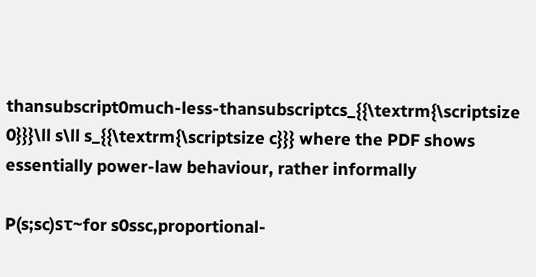thansubscript0much-less-thansubscriptcs_{{\textrm{\scriptsize 0}}}\ll s\ll s_{{\textrm{\scriptsize c}}} where the PDF shows essentially power-law behaviour, rather informally

P(s;sc)sτ~for s0ssc,proportional-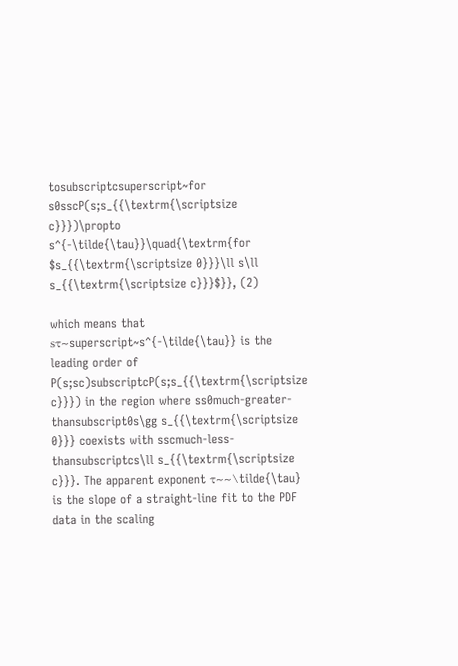tosubscriptcsuperscript~for s0sscP(s;s_{{\textrm{\scriptsize c}}})\propto s^{-\tilde{\tau}}\quad{\textrm{for $s_{{\textrm{\scriptsize 0}}}\ll s\ll s_{{\textrm{\scriptsize c}}}$}}, (2)

which means that sτ~superscript~s^{-\tilde{\tau}} is the leading order of P(s;sc)subscriptcP(s;s_{{\textrm{\scriptsize c}}}) in the region where ss0much-greater-thansubscript0s\gg s_{{\textrm{\scriptsize 0}}} coexists with sscmuch-less-thansubscriptcs\ll s_{{\textrm{\scriptsize c}}}. The apparent exponent τ~~\tilde{\tau} is the slope of a straight-line fit to the PDF data in the scaling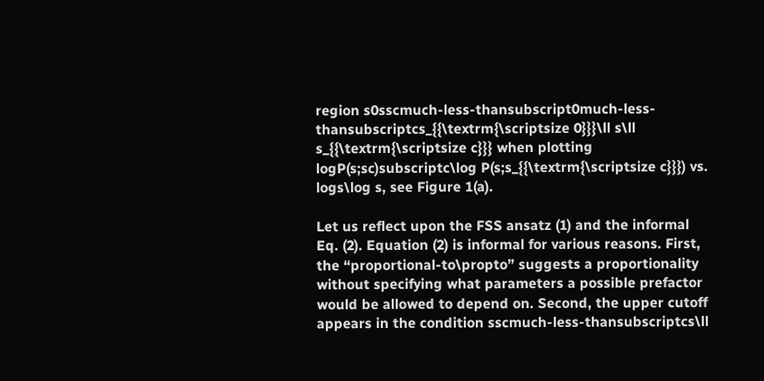region s0sscmuch-less-thansubscript0much-less-thansubscriptcs_{{\textrm{\scriptsize 0}}}\ll s\ll s_{{\textrm{\scriptsize c}}} when plotting logP(s;sc)subscriptc\log P(s;s_{{\textrm{\scriptsize c}}}) vs. logs\log s, see Figure 1(a).

Let us reflect upon the FSS ansatz (1) and the informal Eq. (2). Equation (2) is informal for various reasons. First, the “proportional-to\propto” suggests a proportionality without specifying what parameters a possible prefactor would be allowed to depend on. Second, the upper cutoff appears in the condition sscmuch-less-thansubscriptcs\ll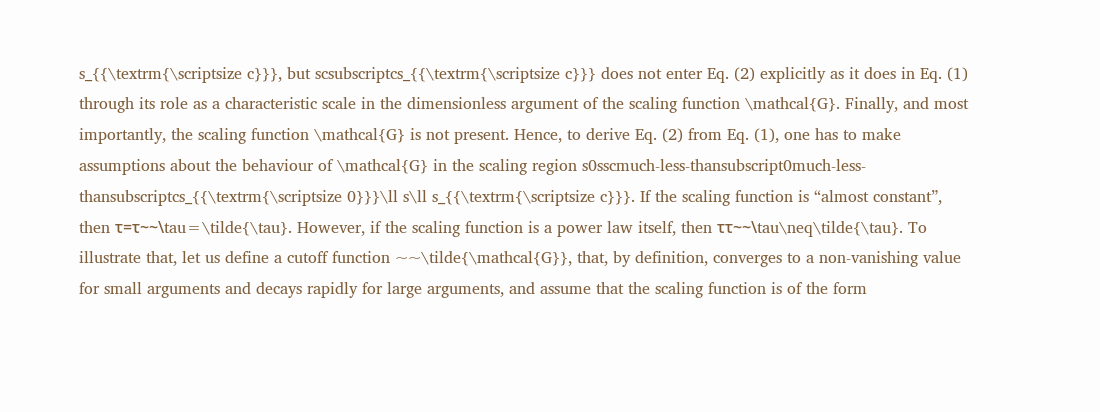s_{{\textrm{\scriptsize c}}}, but scsubscriptcs_{{\textrm{\scriptsize c}}} does not enter Eq. (2) explicitly as it does in Eq. (1) through its role as a characteristic scale in the dimensionless argument of the scaling function \mathcal{G}. Finally, and most importantly, the scaling function \mathcal{G} is not present. Hence, to derive Eq. (2) from Eq. (1), one has to make assumptions about the behaviour of \mathcal{G} in the scaling region s0sscmuch-less-thansubscript0much-less-thansubscriptcs_{{\textrm{\scriptsize 0}}}\ll s\ll s_{{\textrm{\scriptsize c}}}. If the scaling function is “almost constant”, then τ=τ~~\tau=\tilde{\tau}. However, if the scaling function is a power law itself, then ττ~~\tau\neq\tilde{\tau}. To illustrate that, let us define a cutoff function ~~\tilde{\mathcal{G}}, that, by definition, converges to a non-vanishing value for small arguments and decays rapidly for large arguments, and assume that the scaling function is of the form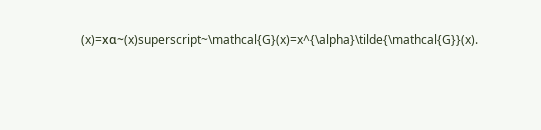(x)=xα~(x)superscript~\mathcal{G}(x)=x^{\alpha}\tilde{\mathcal{G}}(x).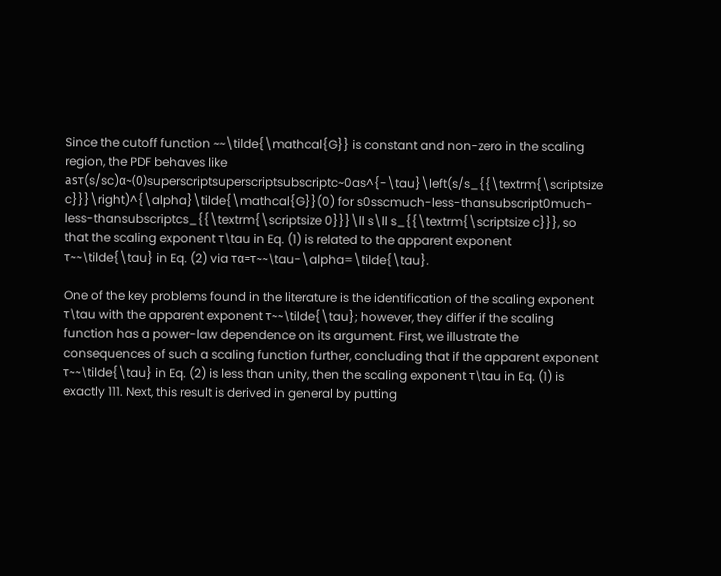Since the cutoff function ~~\tilde{\mathcal{G}} is constant and non-zero in the scaling region, the PDF behaves like asτ(s/sc)α~(0)superscriptsuperscriptsubscriptc~0as^{-\tau}\left(s/s_{{\textrm{\scriptsize c}}}\right)^{\alpha}\tilde{\mathcal{G}}(0) for s0sscmuch-less-thansubscript0much-less-thansubscriptcs_{{\textrm{\scriptsize 0}}}\ll s\ll s_{{\textrm{\scriptsize c}}}, so that the scaling exponent τ\tau in Eq. (1) is related to the apparent exponent τ~~\tilde{\tau} in Eq. (2) via τα=τ~~\tau-\alpha=\tilde{\tau}.

One of the key problems found in the literature is the identification of the scaling exponent τ\tau with the apparent exponent τ~~\tilde{\tau}; however, they differ if the scaling function has a power-law dependence on its argument. First, we illustrate the consequences of such a scaling function further, concluding that if the apparent exponent τ~~\tilde{\tau} in Eq. (2) is less than unity, then the scaling exponent τ\tau in Eq. (1) is exactly 111. Next, this result is derived in general by putting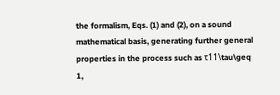the formalism, Eqs. (1) and (2), on a sound mathematical basis, generating further general properties in the process such as τ11\tau\geq 1,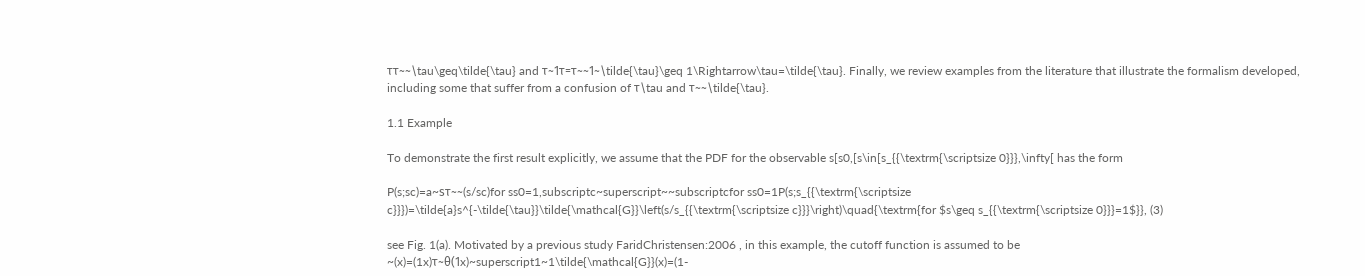ττ~~\tau\geq\tilde{\tau} and τ~1τ=τ~~1~\tilde{\tau}\geq 1\Rightarrow\tau=\tilde{\tau}. Finally, we review examples from the literature that illustrate the formalism developed, including some that suffer from a confusion of τ\tau and τ~~\tilde{\tau}.

1.1 Example

To demonstrate the first result explicitly, we assume that the PDF for the observable s[s0,[s\in[s_{{\textrm{\scriptsize 0}}},\infty[ has the form

P(s;sc)=a~sτ~~(s/sc)for ss0=1,subscriptc~superscript~~subscriptcfor ss0=1P(s;s_{{\textrm{\scriptsize c}}})=\tilde{a}s^{-\tilde{\tau}}\tilde{\mathcal{G}}\left(s/s_{{\textrm{\scriptsize c}}}\right)\quad{\textrm{for $s\geq s_{{\textrm{\scriptsize 0}}}=1$}}, (3)

see Fig. 1(a). Motivated by a previous study FaridChristensen:2006 , in this example, the cutoff function is assumed to be ~(x)=(1x)τ~θ(1x)~superscript1~1\tilde{\mathcal{G}}(x)=(1-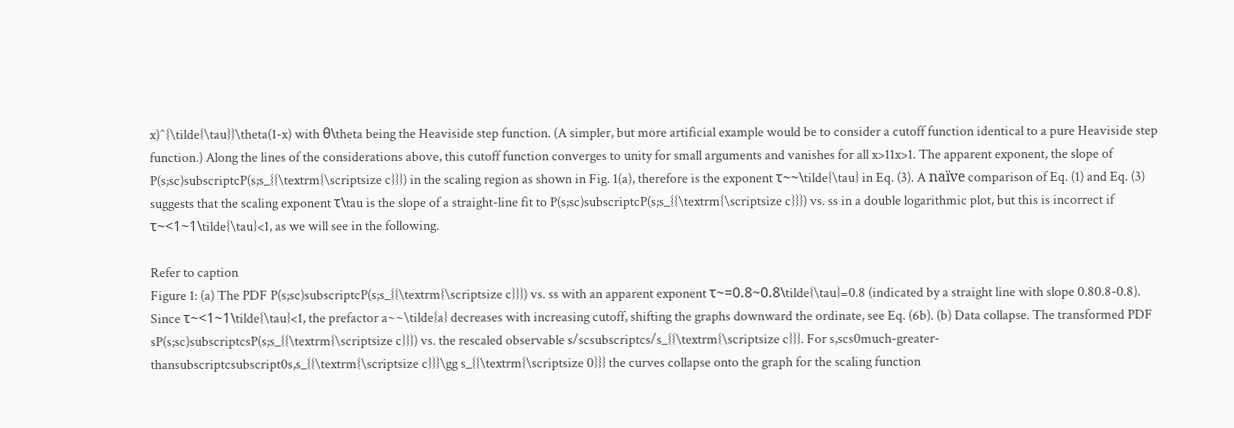x)^{\tilde{\tau}}\theta(1-x) with θ\theta being the Heaviside step function. (A simpler, but more artificial example would be to consider a cutoff function identical to a pure Heaviside step function.) Along the lines of the considerations above, this cutoff function converges to unity for small arguments and vanishes for all x>11x>1. The apparent exponent, the slope of P(s;sc)subscriptcP(s;s_{{\textrm{\scriptsize c}}}) in the scaling region as shown in Fig. 1(a), therefore is the exponent τ~~\tilde{\tau} in Eq. (3). A naïve comparison of Eq. (1) and Eq. (3) suggests that the scaling exponent τ\tau is the slope of a straight-line fit to P(s;sc)subscriptcP(s;s_{{\textrm{\scriptsize c}}}) vs. ss in a double logarithmic plot, but this is incorrect if τ~<1~1\tilde{\tau}<1, as we will see in the following.

Refer to caption
Figure 1: (a) The PDF P(s;sc)subscriptcP(s;s_{{\textrm{\scriptsize c}}}) vs. ss with an apparent exponent τ~=0.8~0.8\tilde{\tau}=0.8 (indicated by a straight line with slope 0.80.8-0.8). Since τ~<1~1\tilde{\tau}<1, the prefactor a~~\tilde{a} decreases with increasing cutoff, shifting the graphs downward the ordinate, see Eq. (6b). (b) Data collapse. The transformed PDF sP(s;sc)subscriptcsP(s;s_{{\textrm{\scriptsize c}}}) vs. the rescaled observable s/scsubscriptcs/s_{{\textrm{\scriptsize c}}}. For s,scs0much-greater-thansubscriptcsubscript0s,s_{{\textrm{\scriptsize c}}}\gg s_{{\textrm{\scriptsize 0}}} the curves collapse onto the graph for the scaling function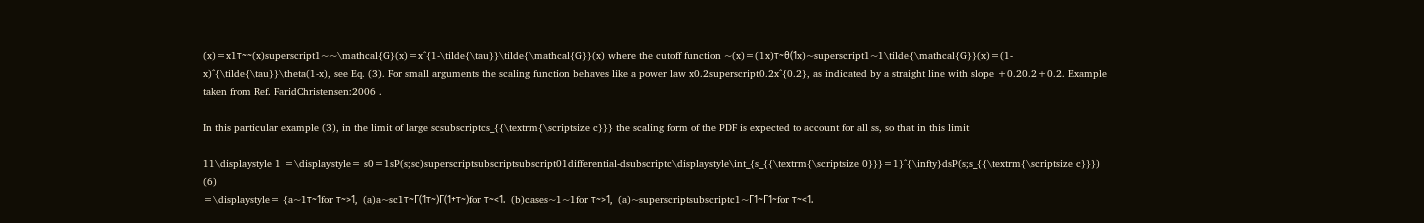(x)=x1τ~~(x)superscript1~~\mathcal{G}(x)=x^{1-\tilde{\tau}}\tilde{\mathcal{G}}(x) where the cutoff function ~(x)=(1x)τ~θ(1x)~superscript1~1\tilde{\mathcal{G}}(x)=(1-x)^{\tilde{\tau}}\theta(1-x), see Eq. (3). For small arguments the scaling function behaves like a power law x0.2superscript0.2x^{0.2}, as indicated by a straight line with slope +0.20.2+0.2. Example taken from Ref. FaridChristensen:2006 .

In this particular example (3), in the limit of large scsubscriptcs_{{\textrm{\scriptsize c}}} the scaling form of the PDF is expected to account for all ss, so that in this limit

11\displaystyle 1 =\displaystyle= s0=1sP(s;sc)superscriptsubscriptsubscript01differential-dsubscriptc\displaystyle\int_{s_{{\textrm{\scriptsize 0}}}=1}^{\infty}dsP(s;s_{{\textrm{\scriptsize c}}}) (6)
=\displaystyle= {a~1τ~1for τ~>1,  (a)a~sc1τ~Γ(1τ~)Γ(1+τ~)for τ~<1.  (b)cases~1~1for τ~>1,  (a)~superscriptsubscriptc1~Γ1~Γ1~for τ~<1.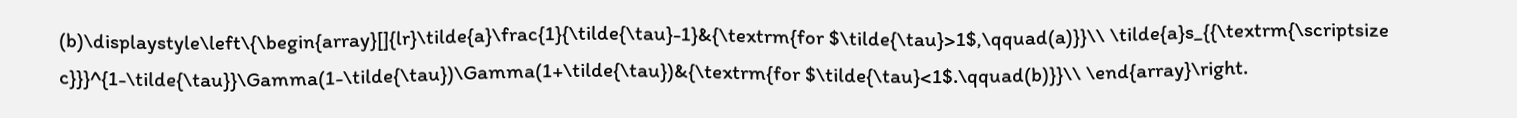(b)\displaystyle\left\{\begin{array}[]{lr}\tilde{a}\frac{1}{\tilde{\tau}-1}&{\textrm{for $\tilde{\tau}>1$,\qquad(a)}}\\ \tilde{a}s_{{\textrm{\scriptsize c}}}^{1-\tilde{\tau}}\Gamma(1-\tilde{\tau})\Gamma(1+\tilde{\tau})&{\textrm{for $\tilde{\tau}<1$.\qquad(b)}}\\ \end{array}\right.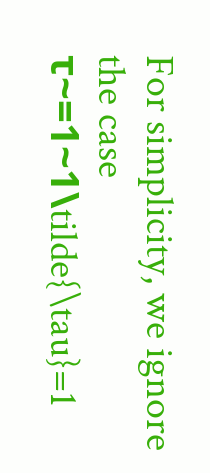For simplicity, we ignore the case τ~=1~1\tilde{\tau}=1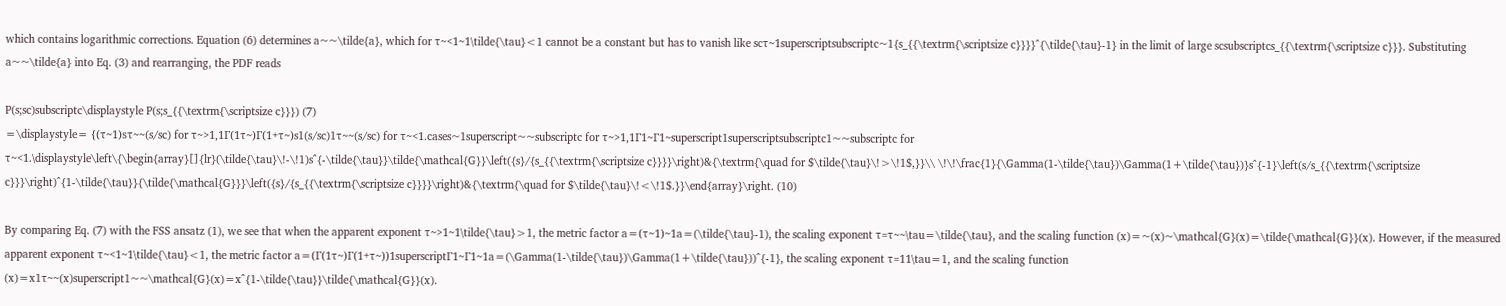which contains logarithmic corrections. Equation (6) determines a~~\tilde{a}, which for τ~<1~1\tilde{\tau}<1 cannot be a constant but has to vanish like scτ~1superscriptsubscriptc~1{s_{{\textrm{\scriptsize c}}}}^{\tilde{\tau}-1} in the limit of large scsubscriptcs_{{\textrm{\scriptsize c}}}. Substituting a~~\tilde{a} into Eq. (3) and rearranging, the PDF reads

P(s;sc)subscriptc\displaystyle P(s;s_{{\textrm{\scriptsize c}}}) (7)
=\displaystyle= {(τ~1)sτ~~(s/sc) for τ~>1,1Γ(1τ~)Γ(1+τ~)s1(s/sc)1τ~~(s/sc) for τ~<1.cases~1superscript~~subscriptc for τ~>1,1Γ1~Γ1~superscript1superscriptsubscriptc1~~subscriptc for τ~<1.\displaystyle\left\{\begin{array}[]{lr}(\tilde{\tau}\!-\!1)s^{-\tilde{\tau}}\tilde{\mathcal{G}}\left({s}/{s_{{\textrm{\scriptsize c}}}}\right)&{\textrm{\quad for $\tilde{\tau}\!>\!1$,}}\\ \!\!\frac{1}{\Gamma(1-\tilde{\tau})\Gamma(1+\tilde{\tau})}s^{-1}\left(s/s_{{\textrm{\scriptsize c}}}\right)^{1-\tilde{\tau}}{\tilde{\mathcal{G}}}\left({s}/{s_{{\textrm{\scriptsize c}}}}\right)&{\textrm{\quad for $\tilde{\tau}\!<\!1$.}}\end{array}\right. (10)

By comparing Eq. (7) with the FSS ansatz (1), we see that when the apparent exponent τ~>1~1\tilde{\tau}>1, the metric factor a=(τ~1)~1a=(\tilde{\tau}-1), the scaling exponent τ=τ~~\tau=\tilde{\tau}, and the scaling function (x)=~(x)~\mathcal{G}(x)=\tilde{\mathcal{G}}(x). However, if the measured apparent exponent τ~<1~1\tilde{\tau}<1, the metric factor a=(Γ(1τ~)Γ(1+τ~))1superscriptΓ1~Γ1~1a=(\Gamma(1-\tilde{\tau})\Gamma(1+\tilde{\tau}))^{-1}, the scaling exponent τ=11\tau=1, and the scaling function (x)=x1τ~~(x)superscript1~~\mathcal{G}(x)=x^{1-\tilde{\tau}}\tilde{\mathcal{G}}(x).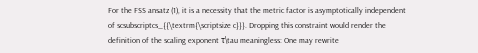For the FSS ansatz (1), it is a necessity that the metric factor is asymptotically independent of scsubscriptcs_{{\textrm{\scriptsize c}}}. Dropping this constraint would render the definition of the scaling exponent τ\tau meaningless: One may rewrite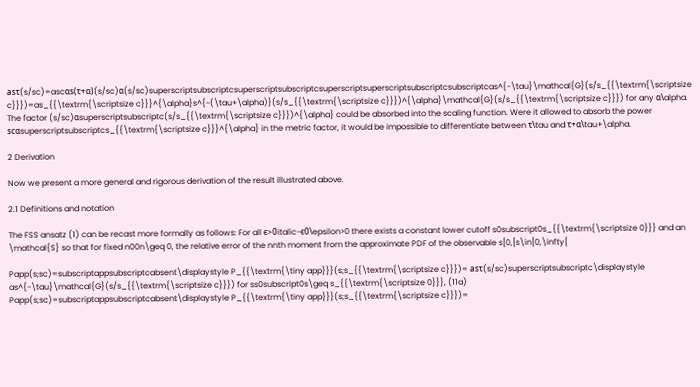asτ(s/sc)=ascαs(τ+α)(s/sc)α(s/sc)superscriptsubscriptcsuperscriptsubscriptcsuperscriptsuperscriptsubscriptcsubscriptcas^{-\tau}\mathcal{G}(s/s_{{\textrm{\scriptsize c}}})=as_{{\textrm{\scriptsize c}}}^{\alpha}s^{-(\tau+\alpha)}(s/s_{{\textrm{\scriptsize c}}})^{\alpha}\mathcal{G}(s/s_{{\textrm{\scriptsize c}}}) for any α\alpha. The factor (s/sc)αsuperscriptsubscriptc(s/s_{{\textrm{\scriptsize c}}})^{\alpha} could be absorbed into the scaling function. Were it allowed to absorb the power scαsuperscriptsubscriptcs_{{\textrm{\scriptsize c}}}^{\alpha} in the metric factor, it would be impossible to differentiate between τ\tau and τ+α\tau+\alpha.

2 Derivation

Now we present a more general and rigorous derivation of the result illustrated above.

2.1 Definitions and notation

The FSS ansatz (1) can be recast more formally as follows: For all ϵ>0italic-ϵ0\epsilon>0 there exists a constant lower cutoff s0subscript0s_{{\textrm{\scriptsize 0}}} and an \mathcal{S} so that for fixed n00n\geq 0, the relative error of the nnth moment from the approximate PDF of the observable s[0,[s\in[0,\infty[

Papp(s;sc)=subscriptappsubscriptcabsent\displaystyle P_{{\textrm{\tiny app}}}(s;s_{{\textrm{\scriptsize c}}})= asτ(s/sc)superscriptsubscriptc\displaystyle as^{-\tau}\mathcal{G}(s/s_{{\textrm{\scriptsize c}}}) for ss0subscript0s\geq s_{{\textrm{\scriptsize 0}}}, (11a)
Papp(s;sc)=subscriptappsubscriptcabsent\displaystyle P_{{\textrm{\tiny app}}}(s;s_{{\textrm{\scriptsize c}}})=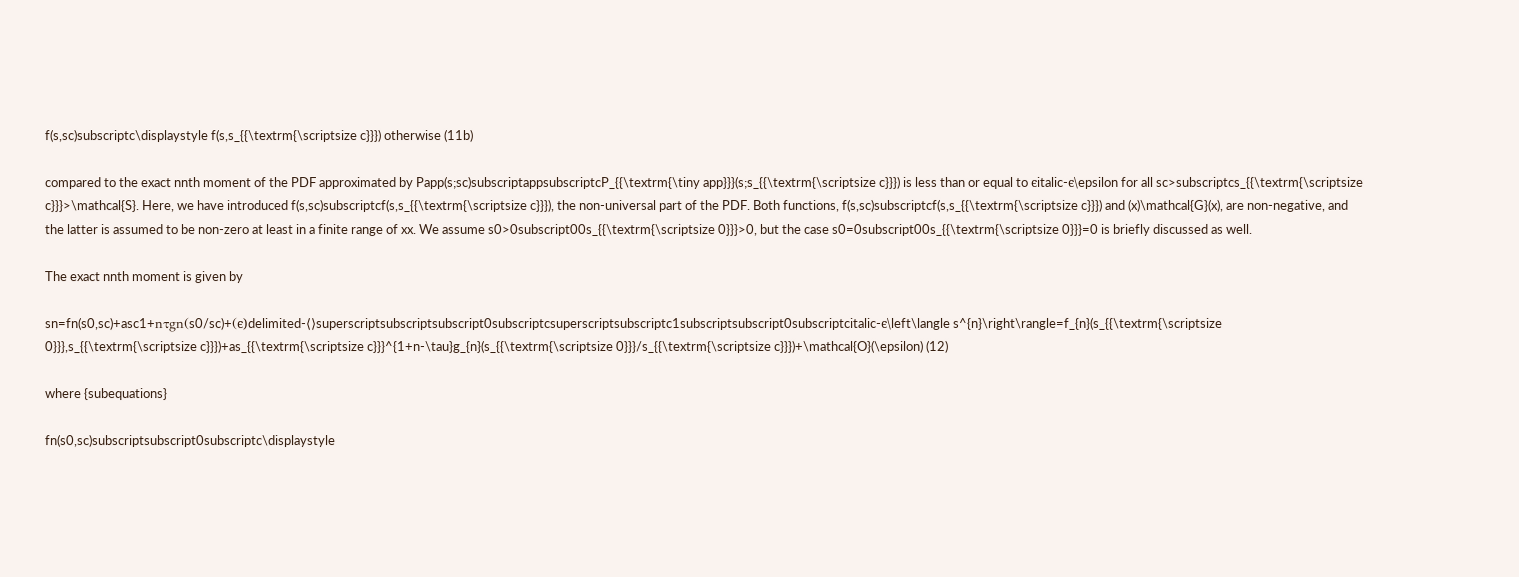f(s,sc)subscriptc\displaystyle f(s,s_{{\textrm{\scriptsize c}}}) otherwise (11b)

compared to the exact nnth moment of the PDF approximated by Papp(s;sc)subscriptappsubscriptcP_{{\textrm{\tiny app}}}(s;s_{{\textrm{\scriptsize c}}}) is less than or equal to ϵitalic-ϵ\epsilon for all sc>subscriptcs_{{\textrm{\scriptsize c}}}>\mathcal{S}. Here, we have introduced f(s,sc)subscriptcf(s,s_{{\textrm{\scriptsize c}}}), the non-universal part of the PDF. Both functions, f(s,sc)subscriptcf(s,s_{{\textrm{\scriptsize c}}}) and (x)\mathcal{G}(x), are non-negative, and the latter is assumed to be non-zero at least in a finite range of xx. We assume s0>0subscript00s_{{\textrm{\scriptsize 0}}}>0, but the case s0=0subscript00s_{{\textrm{\scriptsize 0}}}=0 is briefly discussed as well.

The exact nnth moment is given by

sn=fn(s0,sc)+asc1+nτgn(s0/sc)+(ϵ)delimited-⟨⟩superscriptsubscriptsubscript0subscriptcsuperscriptsubscriptc1subscriptsubscript0subscriptcitalic-ϵ\left\langle s^{n}\right\rangle=f_{n}(s_{{\textrm{\scriptsize 0}}},s_{{\textrm{\scriptsize c}}})+as_{{\textrm{\scriptsize c}}}^{1+n-\tau}g_{n}(s_{{\textrm{\scriptsize 0}}}/s_{{\textrm{\scriptsize c}}})+\mathcal{O}(\epsilon) (12)

where {subequations}

fn(s0,sc)subscriptsubscript0subscriptc\displaystyle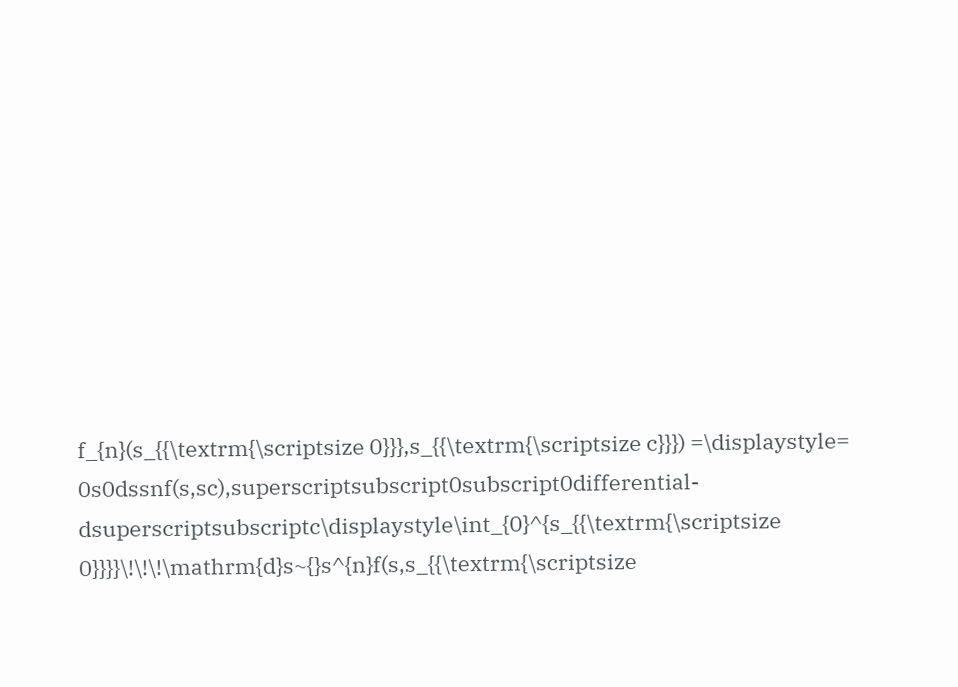f_{n}(s_{{\textrm{\scriptsize 0}}},s_{{\textrm{\scriptsize c}}}) =\displaystyle= 0s0dssnf(s,sc),superscriptsubscript0subscript0differential-dsuperscriptsubscriptc\displaystyle\int_{0}^{s_{{\textrm{\scriptsize 0}}}}\!\!\!\mathrm{d}s~{}s^{n}f(s,s_{{\textrm{\scriptsize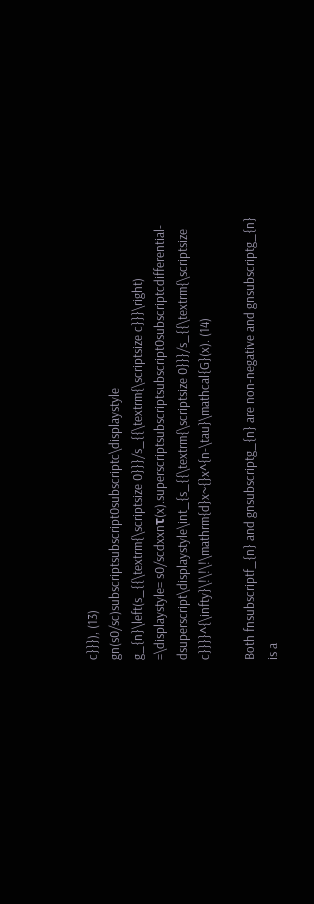c}}}), (13)
gn(s0/sc)subscriptsubscript0subscriptc\displaystyle g_{n}\left(s_{{\textrm{\scriptsize 0}}}/s_{{\textrm{\scriptsize c}}}\right) =\displaystyle= s0/scdxxnτ(x).superscriptsubscriptsubscript0subscriptcdifferential-dsuperscript\displaystyle\int_{s_{{\textrm{\scriptsize 0}}}/s_{{\textrm{\scriptsize c}}}}^{\infty}\!\!\!\mathrm{d}x~{}x^{n-\tau}\mathcal{G}(x). (14)

Both fnsubscriptf_{n} and gnsubscriptg_{n} are non-negative and gnsubscriptg_{n} is a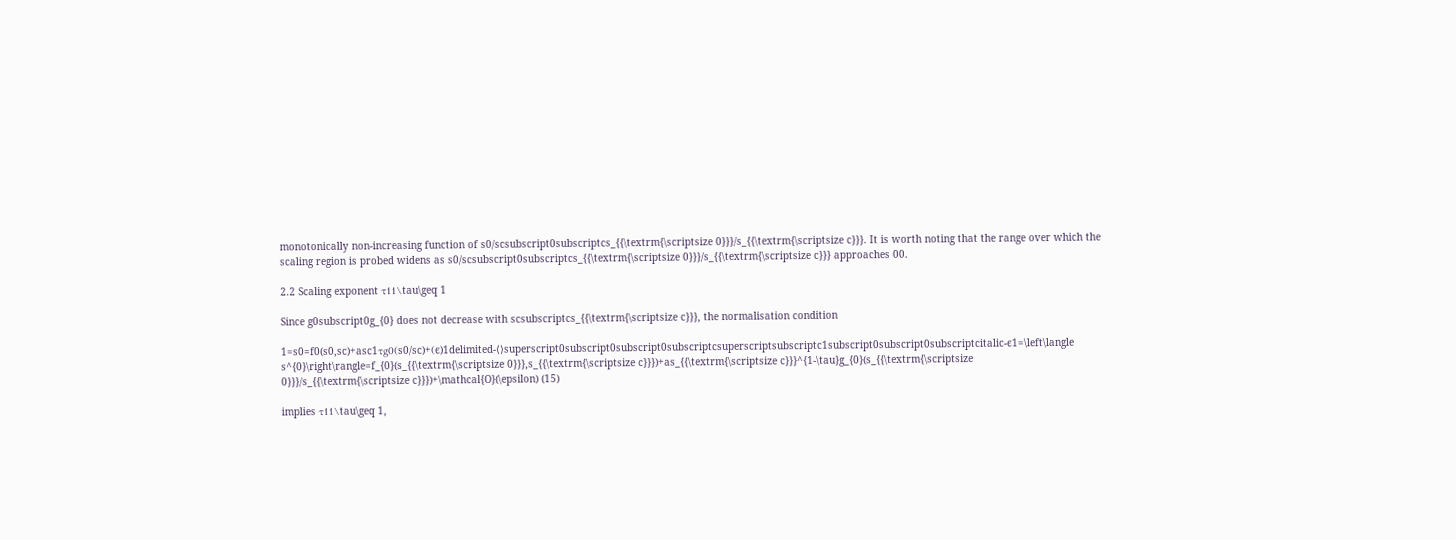monotonically non-increasing function of s0/scsubscript0subscriptcs_{{\textrm{\scriptsize 0}}}/s_{{\textrm{\scriptsize c}}}. It is worth noting that the range over which the scaling region is probed widens as s0/scsubscript0subscriptcs_{{\textrm{\scriptsize 0}}}/s_{{\textrm{\scriptsize c}}} approaches 00.

2.2 Scaling exponent τ11\tau\geq 1

Since g0subscript0g_{0} does not decrease with scsubscriptcs_{{\textrm{\scriptsize c}}}, the normalisation condition

1=s0=f0(s0,sc)+asc1τg0(s0/sc)+(ϵ)1delimited-⟨⟩superscript0subscript0subscript0subscriptcsuperscriptsubscriptc1subscript0subscript0subscriptcitalic-ϵ1=\left\langle s^{0}\right\rangle=f_{0}(s_{{\textrm{\scriptsize 0}}},s_{{\textrm{\scriptsize c}}})+as_{{\textrm{\scriptsize c}}}^{1-\tau}g_{0}(s_{{\textrm{\scriptsize 0}}}/s_{{\textrm{\scriptsize c}}})+\mathcal{O}(\epsilon) (15)

implies τ11\tau\geq 1,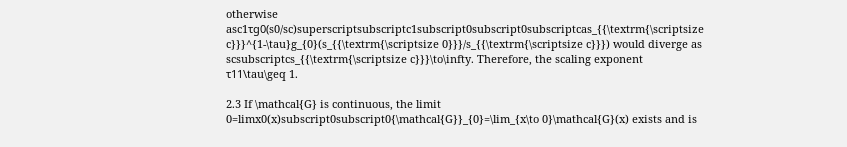otherwise asc1τg0(s0/sc)superscriptsubscriptc1subscript0subscript0subscriptcas_{{\textrm{\scriptsize c}}}^{1-\tau}g_{0}(s_{{\textrm{\scriptsize 0}}}/s_{{\textrm{\scriptsize c}}}) would diverge as scsubscriptcs_{{\textrm{\scriptsize c}}}\to\infty. Therefore, the scaling exponent τ11\tau\geq 1.

2.3 If \mathcal{G} is continuous, the limit 0=limx0(x)subscript0subscript0{\mathcal{G}}_{0}=\lim_{x\to 0}\mathcal{G}(x) exists and is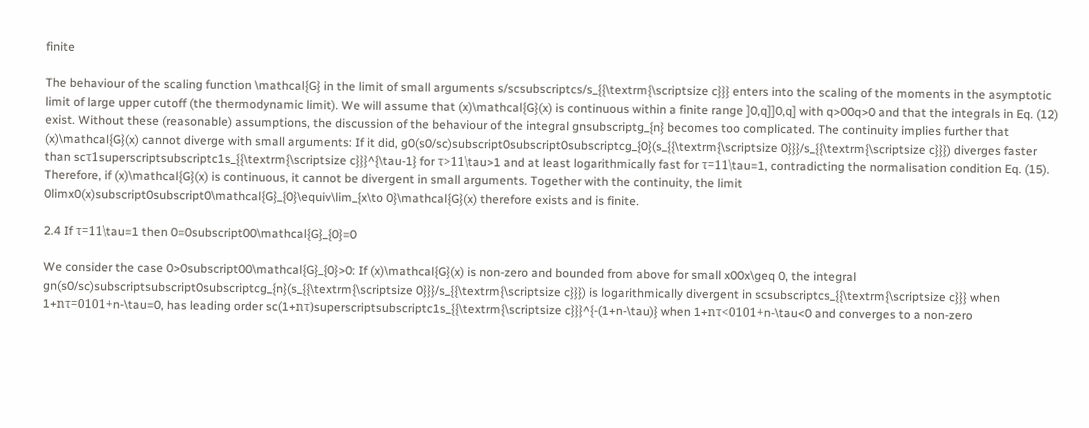finite

The behaviour of the scaling function \mathcal{G} in the limit of small arguments s/scsubscriptcs/s_{{\textrm{\scriptsize c}}} enters into the scaling of the moments in the asymptotic limit of large upper cutoff (the thermodynamic limit). We will assume that (x)\mathcal{G}(x) is continuous within a finite range ]0,q]]0,q] with q>00q>0 and that the integrals in Eq. (12) exist. Without these (reasonable) assumptions, the discussion of the behaviour of the integral gnsubscriptg_{n} becomes too complicated. The continuity implies further that (x)\mathcal{G}(x) cannot diverge with small arguments: If it did, g0(s0/sc)subscript0subscript0subscriptcg_{0}(s_{{\textrm{\scriptsize 0}}}/s_{{\textrm{\scriptsize c}}}) diverges faster than scτ1superscriptsubscriptc1s_{{\textrm{\scriptsize c}}}^{\tau-1} for τ>11\tau>1 and at least logarithmically fast for τ=11\tau=1, contradicting the normalisation condition Eq. (15). Therefore, if (x)\mathcal{G}(x) is continuous, it cannot be divergent in small arguments. Together with the continuity, the limit 0limx0(x)subscript0subscript0\mathcal{G}_{0}\equiv\lim_{x\to 0}\mathcal{G}(x) therefore exists and is finite.

2.4 If τ=11\tau=1 then 0=0subscript00\mathcal{G}_{0}=0

We consider the case 0>0subscript00\mathcal{G}_{0}>0: If (x)\mathcal{G}(x) is non-zero and bounded from above for small x00x\geq 0, the integral gn(s0/sc)subscriptsubscript0subscriptcg_{n}(s_{{\textrm{\scriptsize 0}}}/s_{{\textrm{\scriptsize c}}}) is logarithmically divergent in scsubscriptcs_{{\textrm{\scriptsize c}}} when 1+nτ=0101+n-\tau=0, has leading order sc(1+nτ)superscriptsubscriptc1s_{{\textrm{\scriptsize c}}}^{-(1+n-\tau)} when 1+nτ<0101+n-\tau<0 and converges to a non-zero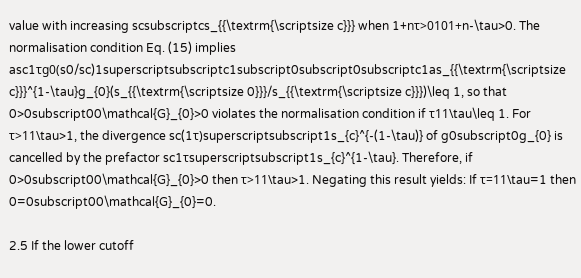value with increasing scsubscriptcs_{{\textrm{\scriptsize c}}} when 1+nτ>0101+n-\tau>0. The normalisation condition Eq. (15) implies asc1τg0(s0/sc)1superscriptsubscriptc1subscript0subscript0subscriptc1as_{{\textrm{\scriptsize c}}}^{1-\tau}g_{0}(s_{{\textrm{\scriptsize 0}}}/s_{{\textrm{\scriptsize c}}})\leq 1, so that 0>0subscript00\mathcal{G}_{0}>0 violates the normalisation condition if τ11\tau\leq 1. For τ>11\tau>1, the divergence sc(1τ)superscriptsubscript1s_{c}^{-(1-\tau)} of g0subscript0g_{0} is cancelled by the prefactor sc1τsuperscriptsubscript1s_{c}^{1-\tau}. Therefore, if 0>0subscript00\mathcal{G}_{0}>0 then τ>11\tau>1. Negating this result yields: If τ=11\tau=1 then 0=0subscript00\mathcal{G}_{0}=0.

2.5 If the lower cutoff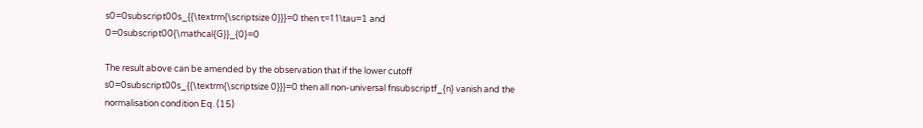s0=0subscript00s_{{\textrm{\scriptsize 0}}}=0 then τ=11\tau=1 and 0=0subscript00{\mathcal{G}}_{0}=0

The result above can be amended by the observation that if the lower cutoff s0=0subscript00s_{{\textrm{\scriptsize 0}}}=0 then all non-universal fnsubscriptf_{n} vanish and the normalisation condition Eq. (15)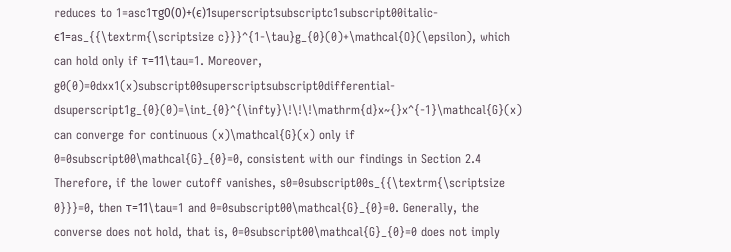reduces to 1=asc1τg0(0)+(ϵ)1superscriptsubscriptc1subscript00italic-ϵ1=as_{{\textrm{\scriptsize c}}}^{1-\tau}g_{0}(0)+\mathcal{O}(\epsilon), which can hold only if τ=11\tau=1. Moreover, g0(0)=0dxx1(x)subscript00superscriptsubscript0differential-dsuperscript1g_{0}(0)=\int_{0}^{\infty}\!\!\!\mathrm{d}x~{}x^{-1}\mathcal{G}(x) can converge for continuous (x)\mathcal{G}(x) only if 0=0subscript00\mathcal{G}_{0}=0, consistent with our findings in Section 2.4 Therefore, if the lower cutoff vanishes, s0=0subscript00s_{{\textrm{\scriptsize 0}}}=0, then τ=11\tau=1 and 0=0subscript00\mathcal{G}_{0}=0. Generally, the converse does not hold, that is, 0=0subscript00\mathcal{G}_{0}=0 does not imply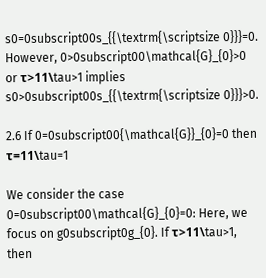s0=0subscript00s_{{\textrm{\scriptsize 0}}}=0. However, 0>0subscript00\mathcal{G}_{0}>0 or τ>11\tau>1 implies s0>0subscript00s_{{\textrm{\scriptsize 0}}}>0.

2.6 If 0=0subscript00{\mathcal{G}}_{0}=0 then τ=11\tau=1

We consider the case 0=0subscript00\mathcal{G}_{0}=0: Here, we focus on g0subscript0g_{0}. If τ>11\tau>1, then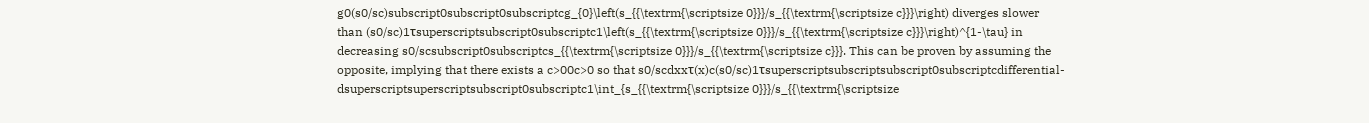g0(s0/sc)subscript0subscript0subscriptcg_{0}\left(s_{{\textrm{\scriptsize 0}}}/s_{{\textrm{\scriptsize c}}}\right) diverges slower than (s0/sc)1τsuperscriptsubscript0subscriptc1\left(s_{{\textrm{\scriptsize 0}}}/s_{{\textrm{\scriptsize c}}}\right)^{1-\tau} in decreasing s0/scsubscript0subscriptcs_{{\textrm{\scriptsize 0}}}/s_{{\textrm{\scriptsize c}}}. This can be proven by assuming the opposite, implying that there exists a c>00c>0 so that s0/scdxxτ(x)c(s0/sc)1τsuperscriptsubscriptsubscript0subscriptcdifferential-dsuperscriptsuperscriptsubscript0subscriptc1\int_{s_{{\textrm{\scriptsize 0}}}/s_{{\textrm{\scriptsize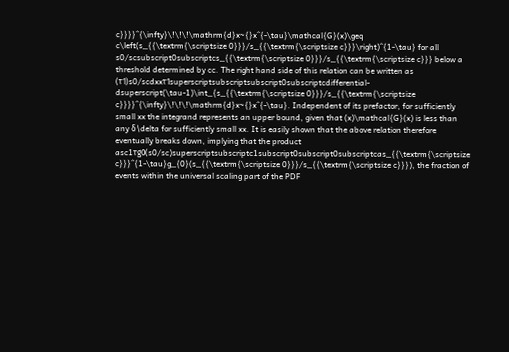c}}}}^{\infty}\!\!\!\mathrm{d}x~{}x^{-\tau}\mathcal{G}(x)\geq c\left(s_{{\textrm{\scriptsize 0}}}/s_{{\textrm{\scriptsize c}}}\right)^{1-\tau} for all s0/scsubscript0subscriptcs_{{\textrm{\scriptsize 0}}}/s_{{\textrm{\scriptsize c}}} below a threshold determined by cc. The right hand side of this relation can be written as (τ1)s0/scdxxτ1superscriptsubscriptsubscript0subscriptcdifferential-dsuperscript(\tau-1)\int_{s_{{\textrm{\scriptsize 0}}}/s_{{\textrm{\scriptsize c}}}}^{\infty}\!\!\!\mathrm{d}x~{}x^{-\tau}. Independent of its prefactor, for sufficiently small xx the integrand represents an upper bound, given that (x)\mathcal{G}(x) is less than any δ\delta for sufficiently small xx. It is easily shown that the above relation therefore eventually breaks down, implying that the product asc1τg0(s0/sc)superscriptsubscriptc1subscript0subscript0subscriptcas_{{\textrm{\scriptsize c}}}^{1-\tau}g_{0}(s_{{\textrm{\scriptsize 0}}}/s_{{\textrm{\scriptsize c}}}), the fraction of events within the universal scaling part of the PDF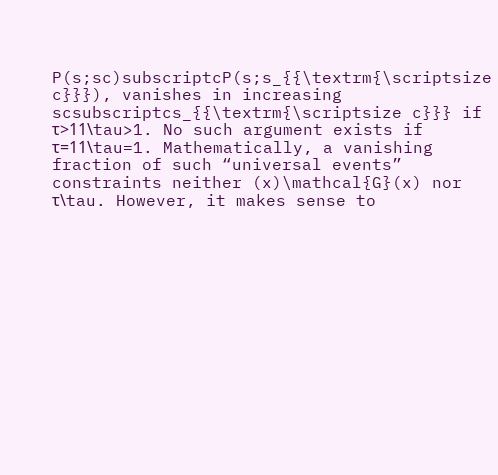P(s;sc)subscriptcP(s;s_{{\textrm{\scriptsize c}}}), vanishes in increasing scsubscriptcs_{{\textrm{\scriptsize c}}} if τ>11\tau>1. No such argument exists if τ=11\tau=1. Mathematically, a vanishing fraction of such “universal events” constraints neither (x)\mathcal{G}(x) nor τ\tau. However, it makes sense to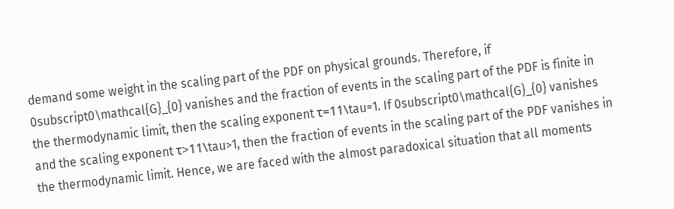demand some weight in the scaling part of the PDF on physical grounds. Therefore, if 0subscript0\mathcal{G}_{0} vanishes and the fraction of events in the scaling part of the PDF is finite in the thermodynamic limit, then the scaling exponent τ=11\tau=1. If 0subscript0\mathcal{G}_{0} vanishes and the scaling exponent τ>11\tau>1, then the fraction of events in the scaling part of the PDF vanishes in the thermodynamic limit. Hence, we are faced with the almost paradoxical situation that all moments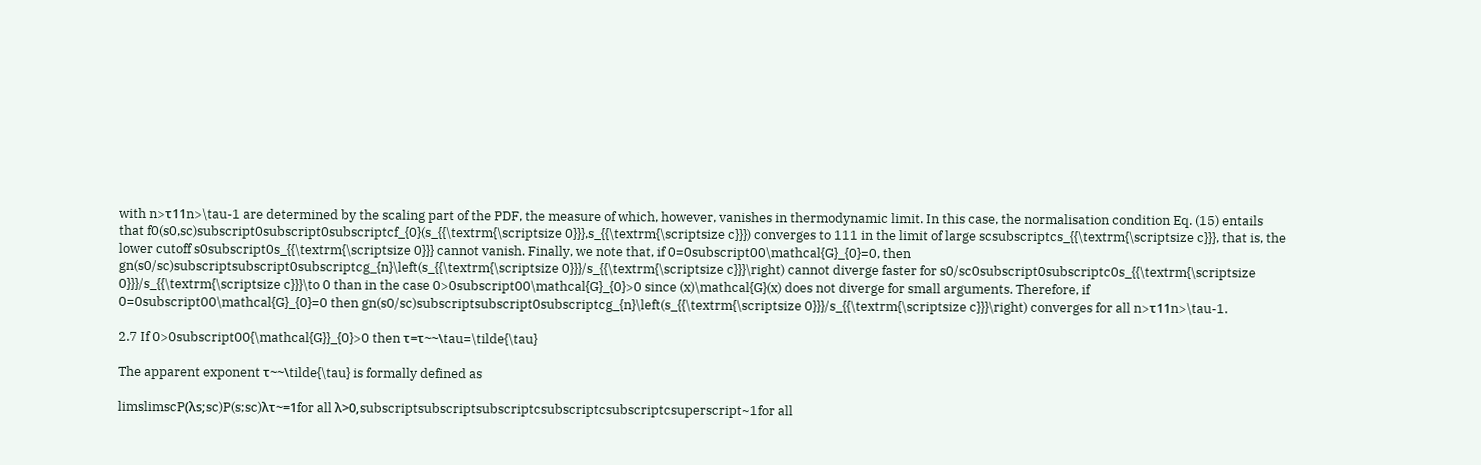with n>τ11n>\tau-1 are determined by the scaling part of the PDF, the measure of which, however, vanishes in thermodynamic limit. In this case, the normalisation condition Eq. (15) entails that f0(s0,sc)subscript0subscript0subscriptcf_{0}(s_{{\textrm{\scriptsize 0}}},s_{{\textrm{\scriptsize c}}}) converges to 111 in the limit of large scsubscriptcs_{{\textrm{\scriptsize c}}}, that is, the lower cutoff s0subscript0s_{{\textrm{\scriptsize 0}}} cannot vanish. Finally, we note that, if 0=0subscript00\mathcal{G}_{0}=0, then gn(s0/sc)subscriptsubscript0subscriptcg_{n}\left(s_{{\textrm{\scriptsize 0}}}/s_{{\textrm{\scriptsize c}}}\right) cannot diverge faster for s0/sc0subscript0subscriptc0s_{{\textrm{\scriptsize 0}}}/s_{{\textrm{\scriptsize c}}}\to 0 than in the case 0>0subscript00\mathcal{G}_{0}>0 since (x)\mathcal{G}(x) does not diverge for small arguments. Therefore, if 0=0subscript00\mathcal{G}_{0}=0 then gn(s0/sc)subscriptsubscript0subscriptcg_{n}\left(s_{{\textrm{\scriptsize 0}}}/s_{{\textrm{\scriptsize c}}}\right) converges for all n>τ11n>\tau-1.

2.7 If 0>0subscript00{\mathcal{G}}_{0}>0 then τ=τ~~\tau=\tilde{\tau}

The apparent exponent τ~~\tilde{\tau} is formally defined as

limslimscP(λs;sc)P(s;sc)λτ~=1for all λ>0,subscriptsubscriptsubscriptcsubscriptcsubscriptcsuperscript~1for all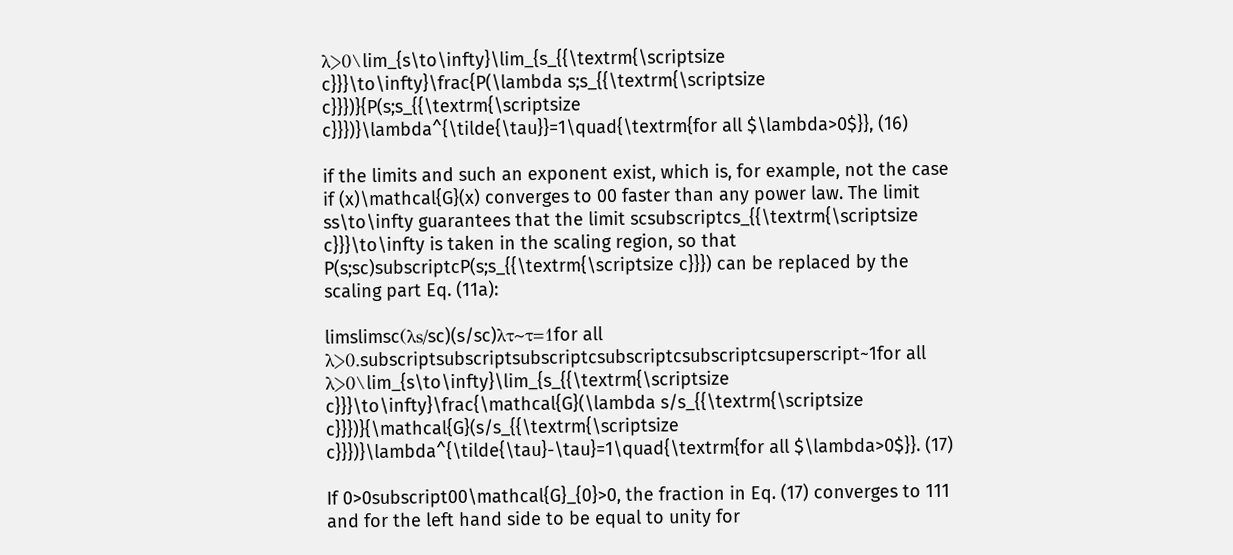λ>0\lim_{s\to\infty}\lim_{s_{{\textrm{\scriptsize c}}}\to\infty}\frac{P(\lambda s;s_{{\textrm{\scriptsize c}}})}{P(s;s_{{\textrm{\scriptsize c}}})}\lambda^{\tilde{\tau}}=1\quad{\textrm{for all $\lambda>0$}}, (16)

if the limits and such an exponent exist, which is, for example, not the case if (x)\mathcal{G}(x) converges to 00 faster than any power law. The limit ss\to\infty guarantees that the limit scsubscriptcs_{{\textrm{\scriptsize c}}}\to\infty is taken in the scaling region, so that P(s;sc)subscriptcP(s;s_{{\textrm{\scriptsize c}}}) can be replaced by the scaling part Eq. (11a):

limslimsc(λs/sc)(s/sc)λτ~τ=1for all λ>0.subscriptsubscriptsubscriptcsubscriptcsubscriptcsuperscript~1for all λ>0\lim_{s\to\infty}\lim_{s_{{\textrm{\scriptsize c}}}\to\infty}\frac{\mathcal{G}(\lambda s/s_{{\textrm{\scriptsize c}}})}{\mathcal{G}(s/s_{{\textrm{\scriptsize c}}})}\lambda^{\tilde{\tau}-\tau}=1\quad{\textrm{for all $\lambda>0$}}. (17)

If 0>0subscript00\mathcal{G}_{0}>0, the fraction in Eq. (17) converges to 111 and for the left hand side to be equal to unity for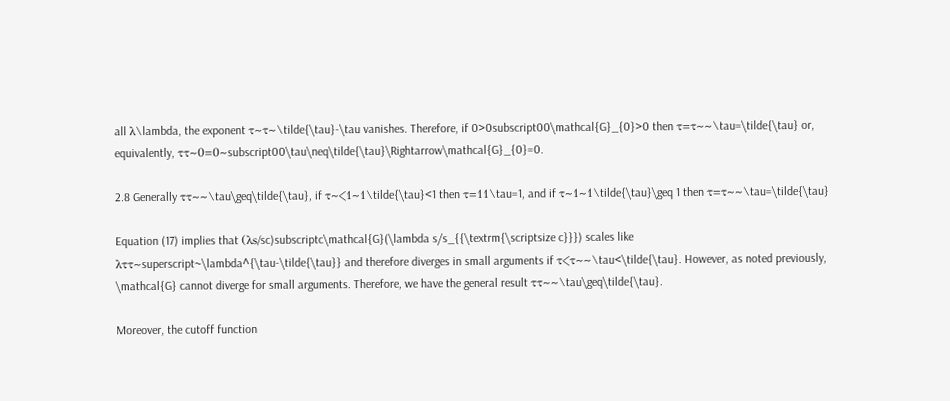all λ\lambda, the exponent τ~τ~\tilde{\tau}-\tau vanishes. Therefore, if 0>0subscript00\mathcal{G}_{0}>0 then τ=τ~~\tau=\tilde{\tau} or, equivalently, ττ~0=0~subscript00\tau\neq\tilde{\tau}\Rightarrow\mathcal{G}_{0}=0.

2.8 Generally ττ~~\tau\geq\tilde{\tau}, if τ~<1~1\tilde{\tau}<1 then τ=11\tau=1, and if τ~1~1\tilde{\tau}\geq 1 then τ=τ~~\tau=\tilde{\tau}

Equation (17) implies that (λs/sc)subscriptc\mathcal{G}(\lambda s/s_{{\textrm{\scriptsize c}}}) scales like λττ~superscript~\lambda^{\tau-\tilde{\tau}} and therefore diverges in small arguments if τ<τ~~\tau<\tilde{\tau}. However, as noted previously, \mathcal{G} cannot diverge for small arguments. Therefore, we have the general result ττ~~\tau\geq\tilde{\tau}.

Moreover, the cutoff function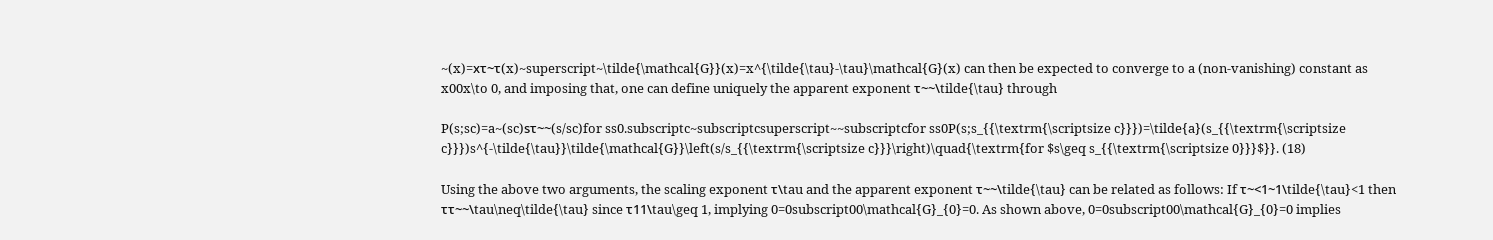~(x)=xτ~τ(x)~superscript~\tilde{\mathcal{G}}(x)=x^{\tilde{\tau}-\tau}\mathcal{G}(x) can then be expected to converge to a (non-vanishing) constant as x00x\to 0, and imposing that, one can define uniquely the apparent exponent τ~~\tilde{\tau} through

P(s;sc)=a~(sc)sτ~~(s/sc)for ss0.subscriptc~subscriptcsuperscript~~subscriptcfor ss0P(s;s_{{\textrm{\scriptsize c}}})=\tilde{a}(s_{{\textrm{\scriptsize c}}})s^{-\tilde{\tau}}\tilde{\mathcal{G}}\left(s/s_{{\textrm{\scriptsize c}}}\right)\quad{\textrm{for $s\geq s_{{\textrm{\scriptsize 0}}}$}}. (18)

Using the above two arguments, the scaling exponent τ\tau and the apparent exponent τ~~\tilde{\tau} can be related as follows: If τ~<1~1\tilde{\tau}<1 then ττ~~\tau\neq\tilde{\tau} since τ11\tau\geq 1, implying 0=0subscript00\mathcal{G}_{0}=0. As shown above, 0=0subscript00\mathcal{G}_{0}=0 implies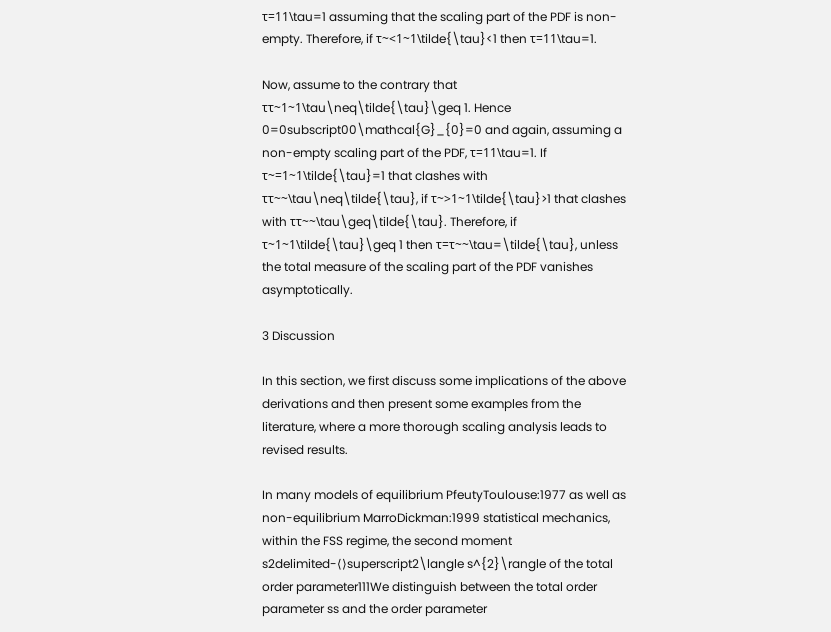τ=11\tau=1 assuming that the scaling part of the PDF is non-empty. Therefore, if τ~<1~1\tilde{\tau}<1 then τ=11\tau=1.

Now, assume to the contrary that ττ~1~1\tau\neq\tilde{\tau}\geq 1. Hence 0=0subscript00\mathcal{G}_{0}=0 and again, assuming a non-empty scaling part of the PDF, τ=11\tau=1. If τ~=1~1\tilde{\tau}=1 that clashes with ττ~~\tau\neq\tilde{\tau}, if τ~>1~1\tilde{\tau}>1 that clashes with ττ~~\tau\geq\tilde{\tau}. Therefore, if τ~1~1\tilde{\tau}\geq 1 then τ=τ~~\tau=\tilde{\tau}, unless the total measure of the scaling part of the PDF vanishes asymptotically.

3 Discussion

In this section, we first discuss some implications of the above derivations and then present some examples from the literature, where a more thorough scaling analysis leads to revised results.

In many models of equilibrium PfeutyToulouse:1977 as well as non-equilibrium MarroDickman:1999 statistical mechanics, within the FSS regime, the second moment s2delimited-⟨⟩superscript2\langle s^{2}\rangle of the total order parameter111We distinguish between the total order parameter ss and the order parameter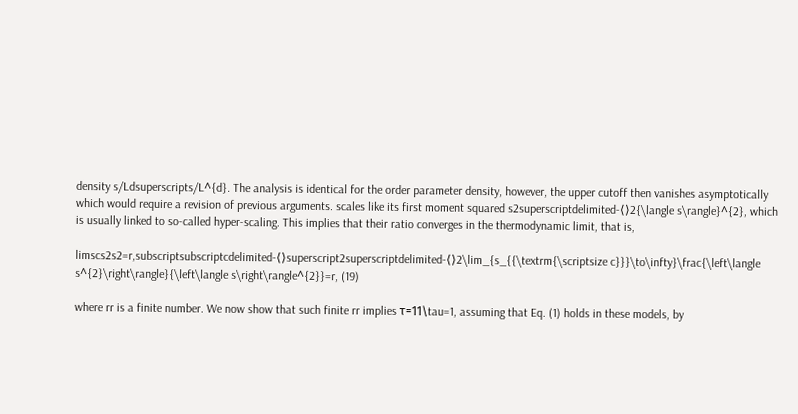density s/Ldsuperscripts/L^{d}. The analysis is identical for the order parameter density, however, the upper cutoff then vanishes asymptotically which would require a revision of previous arguments. scales like its first moment squared s2superscriptdelimited-⟨⟩2{\langle s\rangle}^{2}, which is usually linked to so-called hyper-scaling. This implies that their ratio converges in the thermodynamic limit, that is,

limscs2s2=r,subscriptsubscriptcdelimited-⟨⟩superscript2superscriptdelimited-⟨⟩2\lim_{s_{{\textrm{\scriptsize c}}}\to\infty}\frac{\left\langle s^{2}\right\rangle}{\left\langle s\right\rangle^{2}}=r, (19)

where rr is a finite number. We now show that such finite rr implies τ=11\tau=1, assuming that Eq. (1) holds in these models, by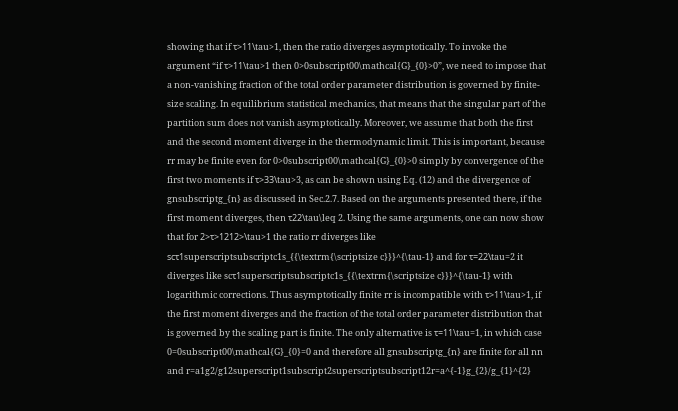showing that if τ>11\tau>1, then the ratio diverges asymptotically. To invoke the argument “if τ>11\tau>1 then 0>0subscript00\mathcal{G}_{0}>0”, we need to impose that a non-vanishing fraction of the total order parameter distribution is governed by finite-size scaling. In equilibrium statistical mechanics, that means that the singular part of the partition sum does not vanish asymptotically. Moreover, we assume that both the first and the second moment diverge in the thermodynamic limit. This is important, because rr may be finite even for 0>0subscript00\mathcal{G}_{0}>0 simply by convergence of the first two moments if τ>33\tau>3, as can be shown using Eq. (12) and the divergence of gnsubscriptg_{n} as discussed in Sec.2.7. Based on the arguments presented there, if the first moment diverges, then τ22\tau\leq 2. Using the same arguments, one can now show that for 2>τ>1212>\tau>1 the ratio rr diverges like scτ1superscriptsubscriptc1s_{{\textrm{\scriptsize c}}}^{\tau-1} and for τ=22\tau=2 it diverges like scτ1superscriptsubscriptc1s_{{\textrm{\scriptsize c}}}^{\tau-1} with logarithmic corrections. Thus asymptotically finite rr is incompatible with τ>11\tau>1, if the first moment diverges and the fraction of the total order parameter distribution that is governed by the scaling part is finite. The only alternative is τ=11\tau=1, in which case 0=0subscript00\mathcal{G}_{0}=0 and therefore all gnsubscriptg_{n} are finite for all nn and r=a1g2/g12superscript1subscript2superscriptsubscript12r=a^{-1}g_{2}/g_{1}^{2}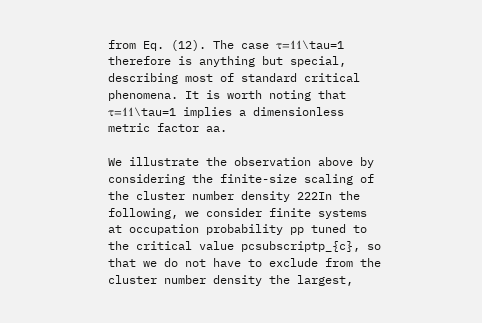from Eq. (12). The case τ=11\tau=1 therefore is anything but special, describing most of standard critical phenomena. It is worth noting that τ=11\tau=1 implies a dimensionless metric factor aa.

We illustrate the observation above by considering the finite-size scaling of the cluster number density 222In the following, we consider finite systems at occupation probability pp tuned to the critical value pcsubscriptp_{c}, so that we do not have to exclude from the cluster number density the largest,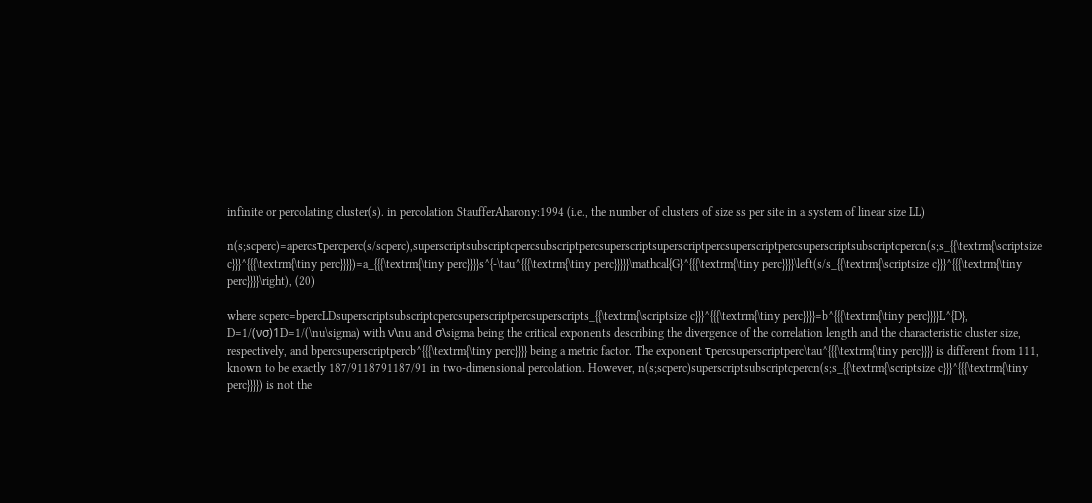infinite or percolating cluster(s). in percolation StaufferAharony:1994 (i.e., the number of clusters of size ss per site in a system of linear size LL)

n(s;scperc)=apercsτpercperc(s/scperc),superscriptsubscriptcpercsubscriptpercsuperscriptsuperscriptpercsuperscriptpercsuperscriptsubscriptcpercn(s;s_{{\textrm{\scriptsize c}}}^{{{\textrm{\tiny perc}}}})=a_{{{\textrm{\tiny perc}}}}s^{-\tau^{{{\textrm{\tiny perc}}}}}\mathcal{G}^{{{\textrm{\tiny perc}}}}\left(s/s_{{\textrm{\scriptsize c}}}^{{{\textrm{\tiny perc}}}}\right), (20)

where scperc=bpercLDsuperscriptsubscriptcpercsuperscriptpercsuperscripts_{{\textrm{\scriptsize c}}}^{{{\textrm{\tiny perc}}}}=b^{{{\textrm{\tiny perc}}}}L^{D}, D=1/(νσ)1D=1/(\nu\sigma) with ν\nu and σ\sigma being the critical exponents describing the divergence of the correlation length and the characteristic cluster size, respectively, and bpercsuperscriptpercb^{{{\textrm{\tiny perc}}}} being a metric factor. The exponent τpercsuperscriptperc\tau^{{{\textrm{\tiny perc}}}} is different from 111, known to be exactly 187/9118791187/91 in two-dimensional percolation. However, n(s;scperc)superscriptsubscriptcpercn(s;s_{{\textrm{\scriptsize c}}}^{{{\textrm{\tiny perc}}}}) is not the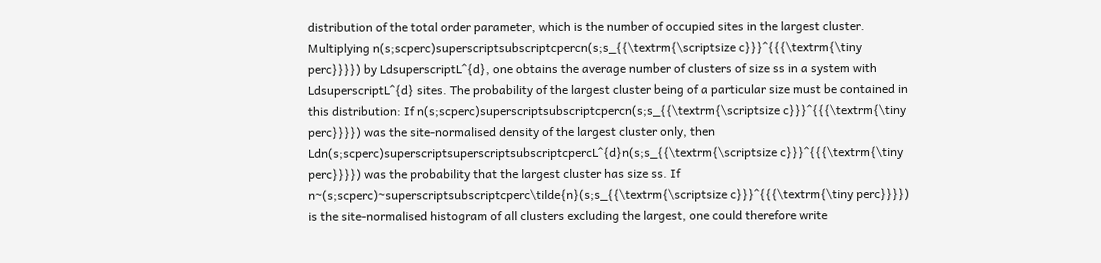distribution of the total order parameter, which is the number of occupied sites in the largest cluster. Multiplying n(s;scperc)superscriptsubscriptcpercn(s;s_{{\textrm{\scriptsize c}}}^{{{\textrm{\tiny perc}}}}) by LdsuperscriptL^{d}, one obtains the average number of clusters of size ss in a system with LdsuperscriptL^{d} sites. The probability of the largest cluster being of a particular size must be contained in this distribution: If n(s;scperc)superscriptsubscriptcpercn(s;s_{{\textrm{\scriptsize c}}}^{{{\textrm{\tiny perc}}}}) was the site-normalised density of the largest cluster only, then Ldn(s;scperc)superscriptsuperscriptsubscriptcpercL^{d}n(s;s_{{\textrm{\scriptsize c}}}^{{{\textrm{\tiny perc}}}}) was the probability that the largest cluster has size ss. If n~(s;scperc)~superscriptsubscriptcperc\tilde{n}(s;s_{{\textrm{\scriptsize c}}}^{{{\textrm{\tiny perc}}}}) is the site-normalised histogram of all clusters excluding the largest, one could therefore write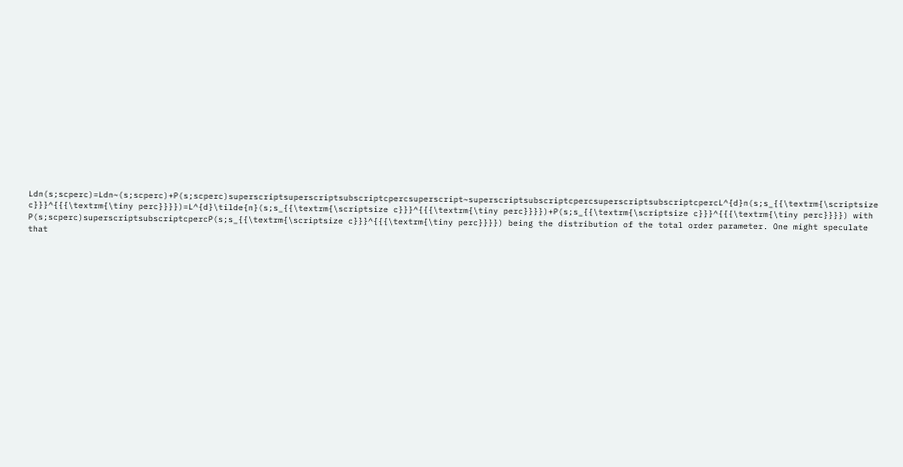Ldn(s;scperc)=Ldn~(s;scperc)+P(s;scperc)superscriptsuperscriptsubscriptcpercsuperscript~superscriptsubscriptcpercsuperscriptsubscriptcpercL^{d}n(s;s_{{\textrm{\scriptsize c}}}^{{{\textrm{\tiny perc}}}})=L^{d}\tilde{n}(s;s_{{\textrm{\scriptsize c}}}^{{{\textrm{\tiny perc}}}})+P(s;s_{{\textrm{\scriptsize c}}}^{{{\textrm{\tiny perc}}}}) with P(s;scperc)superscriptsubscriptcpercP(s;s_{{\textrm{\scriptsize c}}}^{{{\textrm{\tiny perc}}}}) being the distribution of the total order parameter. One might speculate that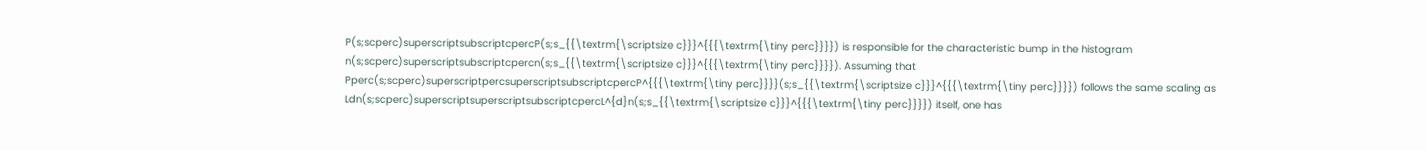P(s;scperc)superscriptsubscriptcpercP(s;s_{{\textrm{\scriptsize c}}}^{{{\textrm{\tiny perc}}}}) is responsible for the characteristic bump in the histogram n(s;scperc)superscriptsubscriptcpercn(s;s_{{\textrm{\scriptsize c}}}^{{{\textrm{\tiny perc}}}}). Assuming that Pperc(s;scperc)superscriptpercsuperscriptsubscriptcpercP^{{{\textrm{\tiny perc}}}}(s;s_{{\textrm{\scriptsize c}}}^{{{\textrm{\tiny perc}}}}) follows the same scaling as Ldn(s;scperc)superscriptsuperscriptsubscriptcpercL^{d}n(s;s_{{\textrm{\scriptsize c}}}^{{{\textrm{\tiny perc}}}}) itself, one has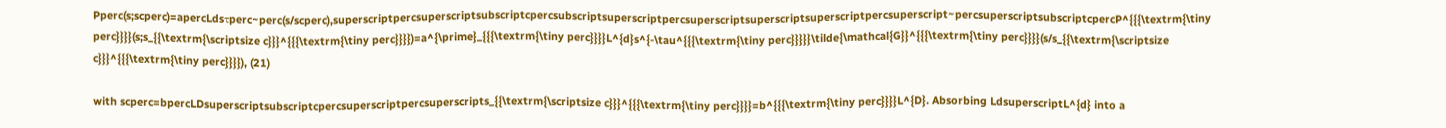Pperc(s;scperc)=apercLdsτperc~perc(s/scperc),superscriptpercsuperscriptsubscriptcpercsubscriptsuperscriptpercsuperscriptsuperscriptsuperscriptpercsuperscript~percsuperscriptsubscriptcpercP^{{{\textrm{\tiny perc}}}}(s;s_{{\textrm{\scriptsize c}}}^{{{\textrm{\tiny perc}}}})=a^{\prime}_{{{\textrm{\tiny perc}}}}L^{d}s^{-\tau^{{{\textrm{\tiny perc}}}}}\tilde{\mathcal{G}}^{{{\textrm{\tiny perc}}}}(s/s_{{\textrm{\scriptsize c}}}^{{{\textrm{\tiny perc}}}}), (21)

with scperc=bpercLDsuperscriptsubscriptcpercsuperscriptpercsuperscripts_{{\textrm{\scriptsize c}}}^{{{\textrm{\tiny perc}}}}=b^{{{\textrm{\tiny perc}}}}L^{D}. Absorbing LdsuperscriptL^{d} into a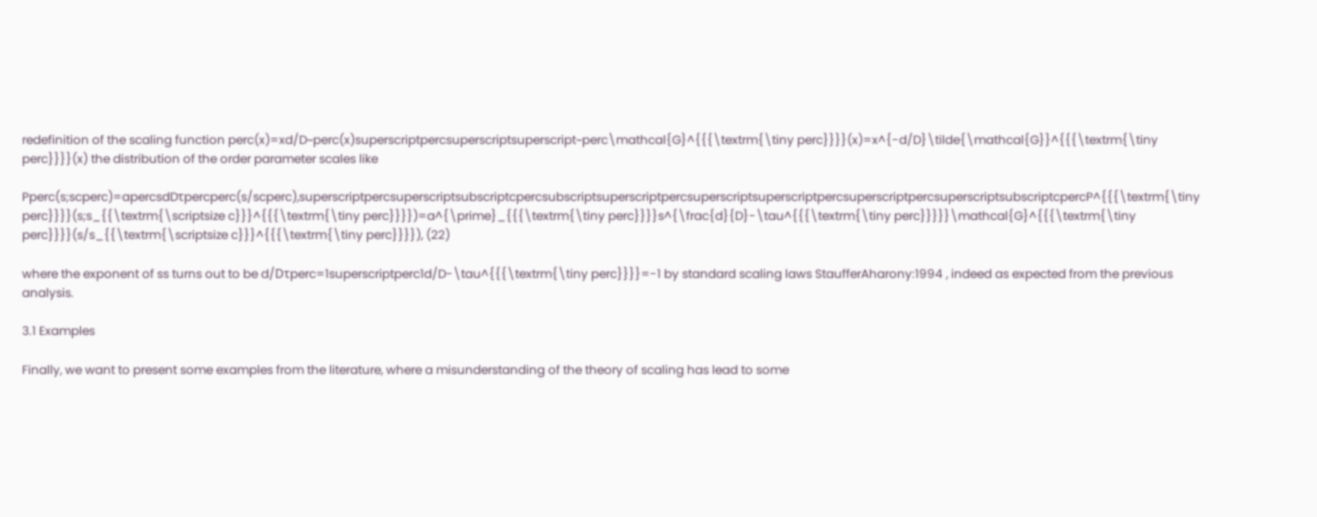redefinition of the scaling function perc(x)=xd/D~perc(x)superscriptpercsuperscriptsuperscript~perc\mathcal{G}^{{{\textrm{\tiny perc}}}}(x)=x^{-d/D}\tilde{\mathcal{G}}^{{{\textrm{\tiny perc}}}}(x) the distribution of the order parameter scales like

Pperc(s;scperc)=apercsdDτpercperc(s/scperc),superscriptpercsuperscriptsubscriptcpercsubscriptsuperscriptpercsuperscriptsuperscriptpercsuperscriptpercsuperscriptsubscriptcpercP^{{{\textrm{\tiny perc}}}}(s;s_{{\textrm{\scriptsize c}}}^{{{\textrm{\tiny perc}}}})=a^{\prime}_{{{\textrm{\tiny perc}}}}s^{\frac{d}{D}-\tau^{{{\textrm{\tiny perc}}}}}\mathcal{G}^{{{\textrm{\tiny perc}}}}(s/s_{{\textrm{\scriptsize c}}}^{{{\textrm{\tiny perc}}}}), (22)

where the exponent of ss turns out to be d/Dτperc=1superscriptperc1d/D-\tau^{{{\textrm{\tiny perc}}}}=-1 by standard scaling laws StaufferAharony:1994 , indeed as expected from the previous analysis.

3.1 Examples

Finally, we want to present some examples from the literature, where a misunderstanding of the theory of scaling has lead to some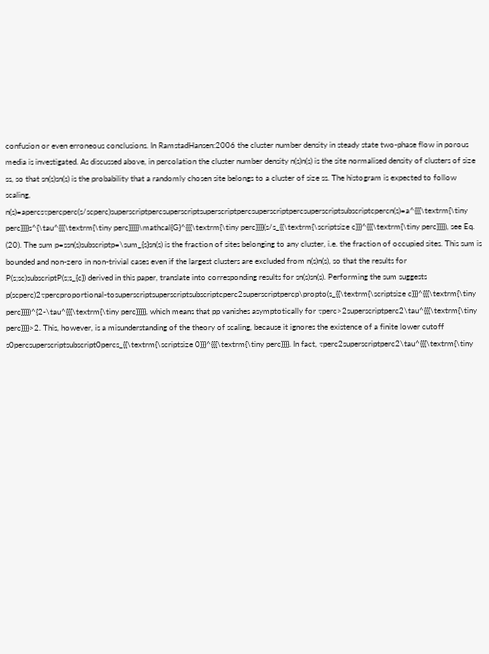confusion or even erroneous conclusions. In RamstadHansen:2006 the cluster number density in steady state two-phase flow in porous media is investigated. As discussed above, in percolation the cluster number density n(s)n(s) is the site normalised density of clusters of size ss, so that sn(s)sn(s) is the probability that a randomly chosen site belongs to a cluster of size ss. The histogram is expected to follow scaling, n(s)=apercsτpercperc(s/scperc)superscriptpercsuperscriptsuperscriptpercsuperscriptpercsuperscriptsubscriptcpercn(s)=a^{{{\textrm{\tiny perc}}}}s^{\tau^{{{\textrm{\tiny perc}}}}}\mathcal{G}^{{{\textrm{\tiny perc}}}}(s/s_{{\textrm{\scriptsize c}}}^{{{\textrm{\tiny perc}}}}), see Eq. (20). The sum p=ssn(s)subscriptp=\sum_{s}sn(s) is the fraction of sites belonging to any cluster, i.e. the fraction of occupied sites. This sum is bounded and non-zero in non-trivial cases even if the largest clusters are excluded from n(s)n(s), so that the results for P(s;sc)subscriptP(s;s_{c}) derived in this paper, translate into corresponding results for sn(s)sn(s). Performing the sum suggests p(scperc)2τpercproportional-tosuperscriptsuperscriptsubscriptcperc2superscriptpercp\propto(s_{{\textrm{\scriptsize c}}}^{{{\textrm{\tiny perc}}}})^{2-\tau^{{{\textrm{\tiny perc}}}}}, which means that pp vanishes asymptotically for τperc>2superscriptperc2\tau^{{{\textrm{\tiny perc}}}}>2. This, however, is a misunderstanding of the theory of scaling, because it ignores the existence of a finite lower cutoff s0percsuperscriptsubscript0percs_{{\textrm{\scriptsize 0}}}^{{{\textrm{\tiny perc}}}}. In fact, τperc2superscriptperc2\tau^{{{\textrm{\tiny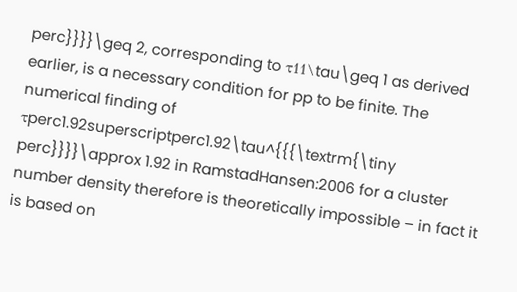perc}}}}\geq 2, corresponding to τ11\tau\geq 1 as derived earlier, is a necessary condition for pp to be finite. The numerical finding of τperc1.92superscriptperc1.92\tau^{{{\textrm{\tiny perc}}}}\approx 1.92 in RamstadHansen:2006 for a cluster number density therefore is theoretically impossible – in fact it is based on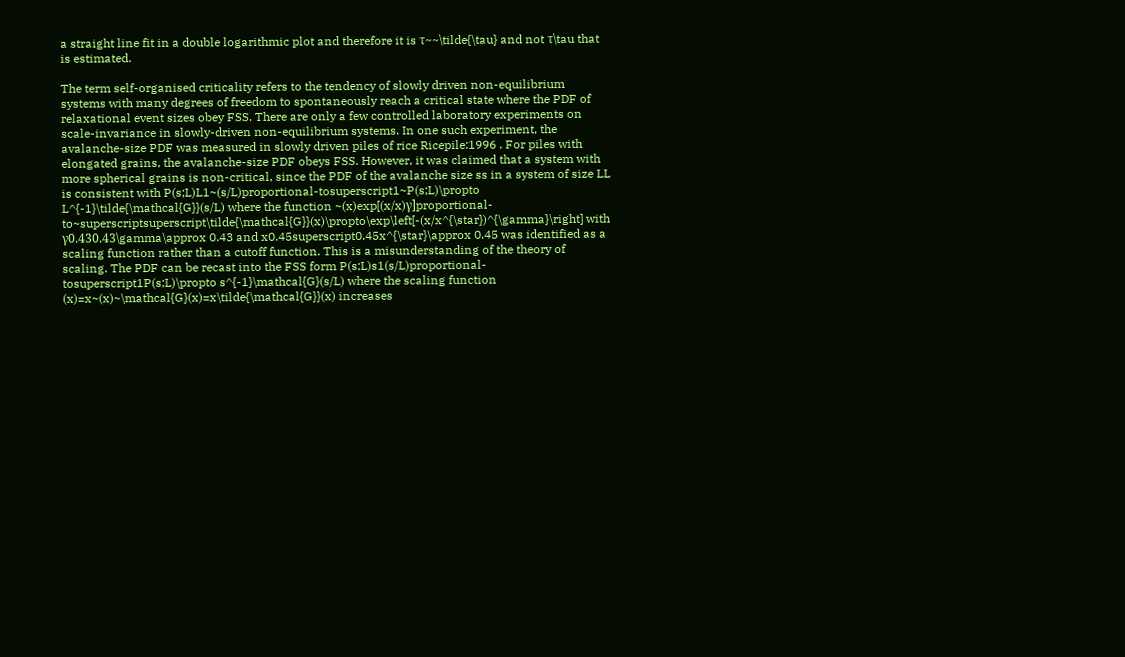a straight line fit in a double logarithmic plot and therefore it is τ~~\tilde{\tau} and not τ\tau that is estimated.

The term self-organised criticality refers to the tendency of slowly driven non-equilibrium systems with many degrees of freedom to spontaneously reach a critical state where the PDF of relaxational event sizes obey FSS. There are only a few controlled laboratory experiments on scale-invariance in slowly-driven non-equilibrium systems. In one such experiment, the avalanche-size PDF was measured in slowly driven piles of rice Ricepile:1996 . For piles with elongated grains, the avalanche-size PDF obeys FSS. However, it was claimed that a system with more spherical grains is non-critical, since the PDF of the avalanche size ss in a system of size LL is consistent with P(s;L)L1~(s/L)proportional-tosuperscript1~P(s;L)\propto L^{-1}\tilde{\mathcal{G}}(s/L) where the function ~(x)exp[(x/x)γ]proportional-to~superscriptsuperscript\tilde{\mathcal{G}}(x)\propto\exp\left[-(x/x^{\star})^{\gamma}\right] with γ0.430.43\gamma\approx 0.43 and x0.45superscript0.45x^{\star}\approx 0.45 was identified as a scaling function rather than a cutoff function. This is a misunderstanding of the theory of scaling. The PDF can be recast into the FSS form P(s;L)s1(s/L)proportional-tosuperscript1P(s;L)\propto s^{-1}\mathcal{G}(s/L) where the scaling function (x)=x~(x)~\mathcal{G}(x)=x\tilde{\mathcal{G}}(x) increases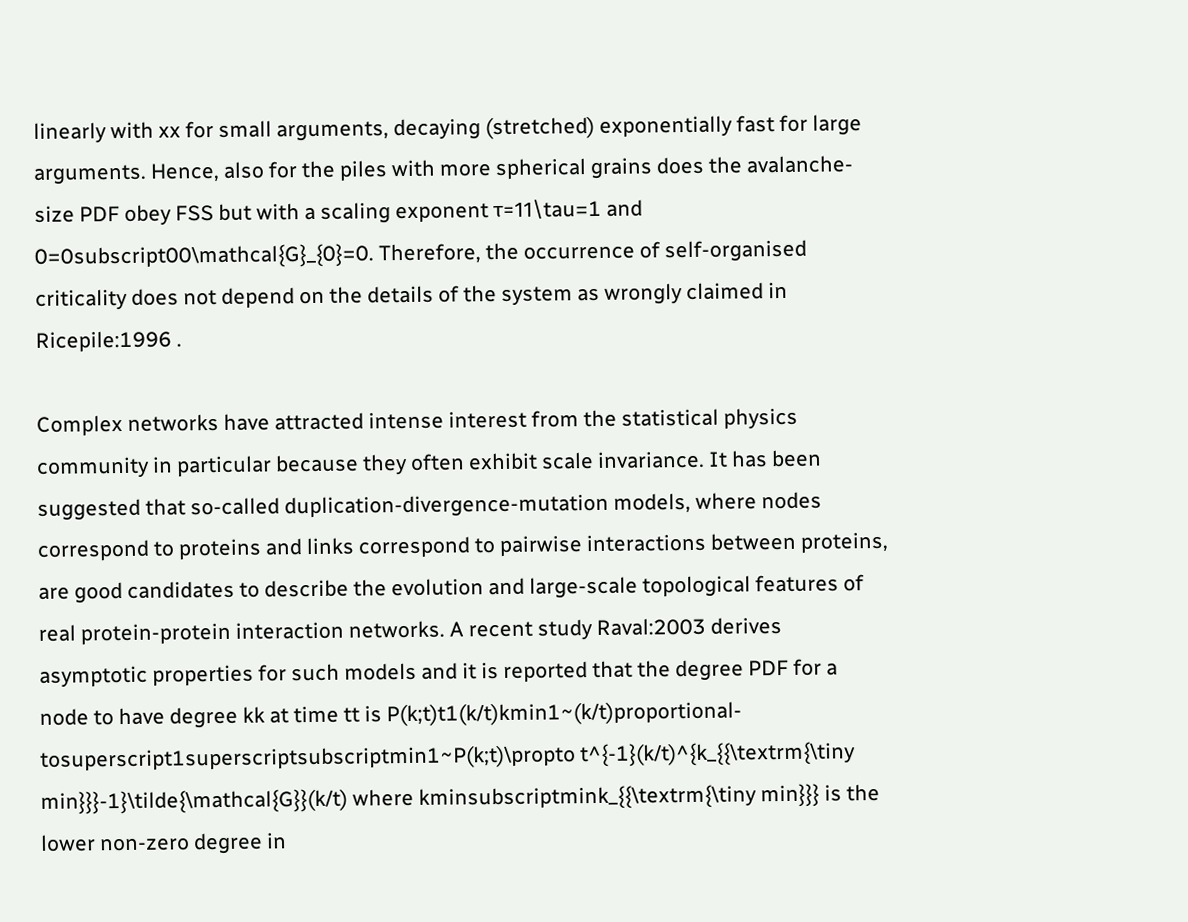linearly with xx for small arguments, decaying (stretched) exponentially fast for large arguments. Hence, also for the piles with more spherical grains does the avalanche-size PDF obey FSS but with a scaling exponent τ=11\tau=1 and 0=0subscript00\mathcal{G}_{0}=0. Therefore, the occurrence of self-organised criticality does not depend on the details of the system as wrongly claimed in Ricepile:1996 .

Complex networks have attracted intense interest from the statistical physics community in particular because they often exhibit scale invariance. It has been suggested that so-called duplication-divergence-mutation models, where nodes correspond to proteins and links correspond to pairwise interactions between proteins, are good candidates to describe the evolution and large-scale topological features of real protein-protein interaction networks. A recent study Raval:2003 derives asymptotic properties for such models and it is reported that the degree PDF for a node to have degree kk at time tt is P(k;t)t1(k/t)kmin1~(k/t)proportional-tosuperscript1superscriptsubscriptmin1~P(k;t)\propto t^{-1}(k/t)^{k_{{\textrm{\tiny min}}}-1}\tilde{\mathcal{G}}(k/t) where kminsubscriptmink_{{\textrm{\tiny min}}} is the lower non-zero degree in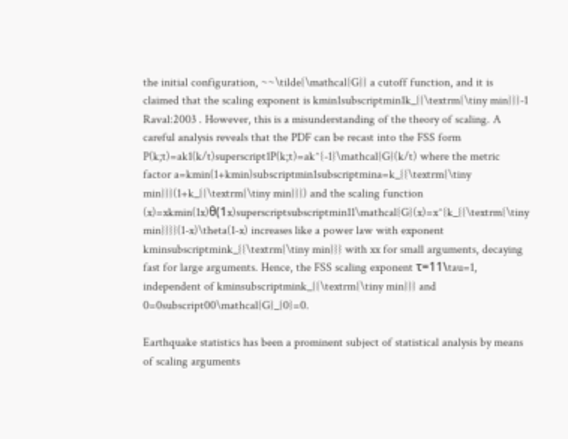the initial configuration, ~~\tilde{\mathcal{G}} a cutoff function, and it is claimed that the scaling exponent is kmin1subscriptmin1k_{{\textrm{\tiny min}}}-1 Raval:2003 . However, this is a misunderstanding of the theory of scaling. A careful analysis reveals that the PDF can be recast into the FSS form P(k;t)=ak1(k/t)superscript1P(k;t)=ak^{-1}\mathcal{G}(k/t) where the metric factor a=kmin(1+kmin)subscriptmin1subscriptmina=k_{{\textrm{\tiny min}}}(1+k_{{\textrm{\tiny min}}}) and the scaling function (x)=xkmin(1x)θ(1x)superscriptsubscriptmin11\mathcal{G}(x)=x^{k_{{\textrm{\tiny min}}}}(1-x)\theta(1-x) increases like a power law with exponent kminsubscriptmink_{{\textrm{\tiny min}}} with xx for small arguments, decaying fast for large arguments. Hence, the FSS scaling exponent τ=11\tau=1, independent of kminsubscriptmink_{{\textrm{\tiny min}}} and 0=0subscript00\mathcal{G}_{0}=0.

Earthquake statistics has been a prominent subject of statistical analysis by means of scaling arguments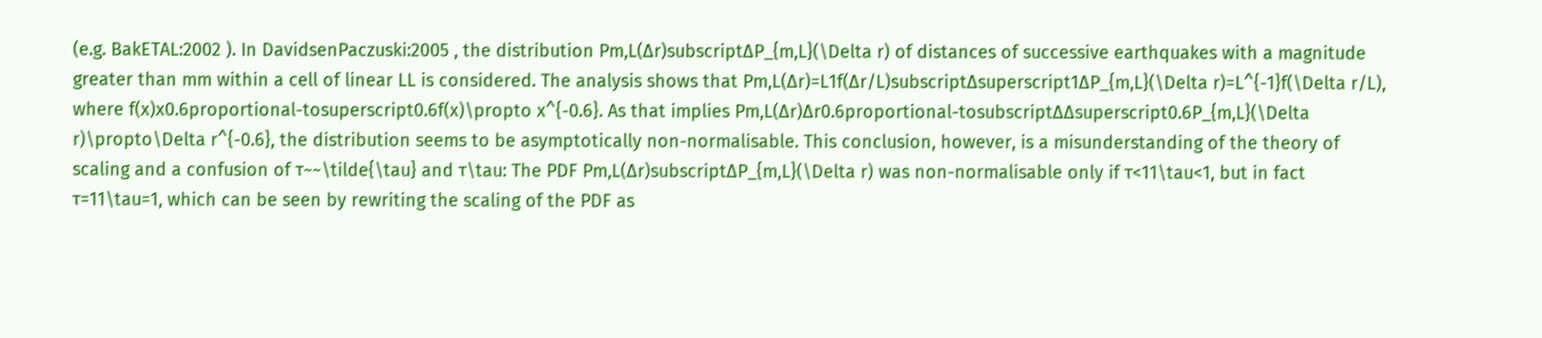(e.g. BakETAL:2002 ). In DavidsenPaczuski:2005 , the distribution Pm,L(Δr)subscriptΔP_{m,L}(\Delta r) of distances of successive earthquakes with a magnitude greater than mm within a cell of linear LL is considered. The analysis shows that Pm,L(Δr)=L1f(Δr/L)subscriptΔsuperscript1ΔP_{m,L}(\Delta r)=L^{-1}f(\Delta r/L), where f(x)x0.6proportional-tosuperscript0.6f(x)\propto x^{-0.6}. As that implies Pm,L(Δr)Δr0.6proportional-tosubscriptΔΔsuperscript0.6P_{m,L}(\Delta r)\propto\Delta r^{-0.6}, the distribution seems to be asymptotically non-normalisable. This conclusion, however, is a misunderstanding of the theory of scaling and a confusion of τ~~\tilde{\tau} and τ\tau: The PDF Pm,L(Δr)subscriptΔP_{m,L}(\Delta r) was non-normalisable only if τ<11\tau<1, but in fact τ=11\tau=1, which can be seen by rewriting the scaling of the PDF as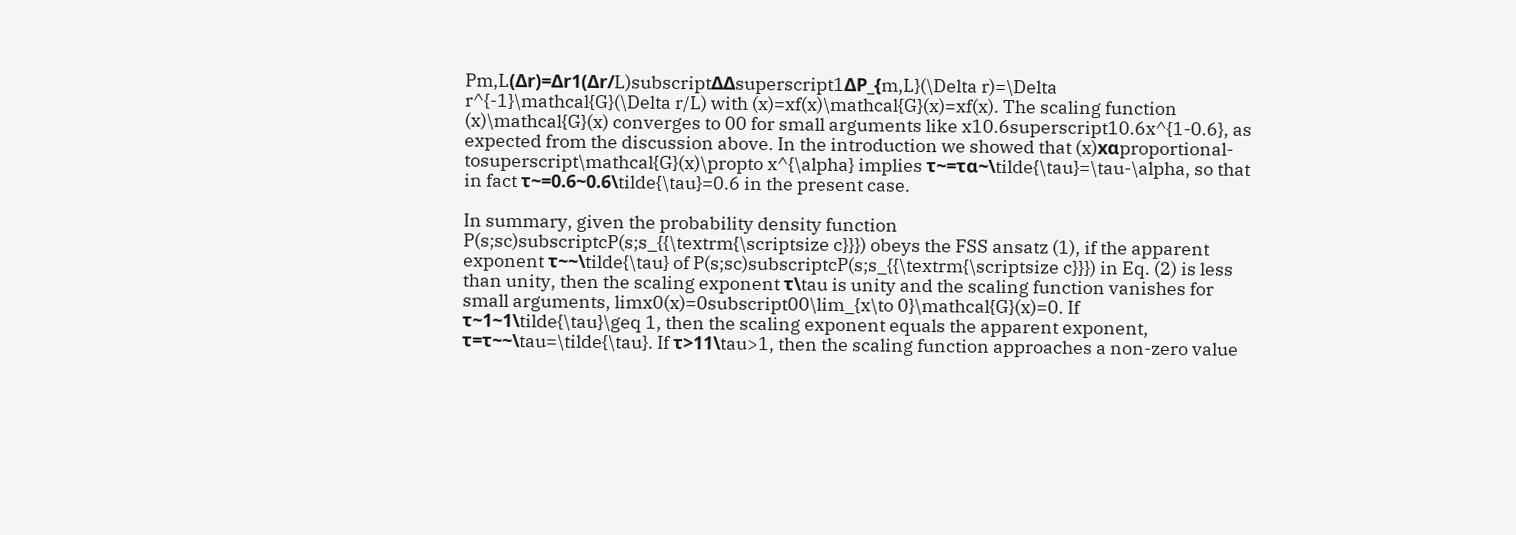Pm,L(Δr)=Δr1(Δr/L)subscriptΔΔsuperscript1ΔP_{m,L}(\Delta r)=\Delta r^{-1}\mathcal{G}(\Delta r/L) with (x)=xf(x)\mathcal{G}(x)=xf(x). The scaling function (x)\mathcal{G}(x) converges to 00 for small arguments like x10.6superscript10.6x^{1-0.6}, as expected from the discussion above. In the introduction we showed that (x)xαproportional-tosuperscript\mathcal{G}(x)\propto x^{\alpha} implies τ~=τα~\tilde{\tau}=\tau-\alpha, so that in fact τ~=0.6~0.6\tilde{\tau}=0.6 in the present case.

In summary, given the probability density function P(s;sc)subscriptcP(s;s_{{\textrm{\scriptsize c}}}) obeys the FSS ansatz (1), if the apparent exponent τ~~\tilde{\tau} of P(s;sc)subscriptcP(s;s_{{\textrm{\scriptsize c}}}) in Eq. (2) is less than unity, then the scaling exponent τ\tau is unity and the scaling function vanishes for small arguments, limx0(x)=0subscript00\lim_{x\to 0}\mathcal{G}(x)=0. If τ~1~1\tilde{\tau}\geq 1, then the scaling exponent equals the apparent exponent, τ=τ~~\tau=\tilde{\tau}. If τ>11\tau>1, then the scaling function approaches a non-zero value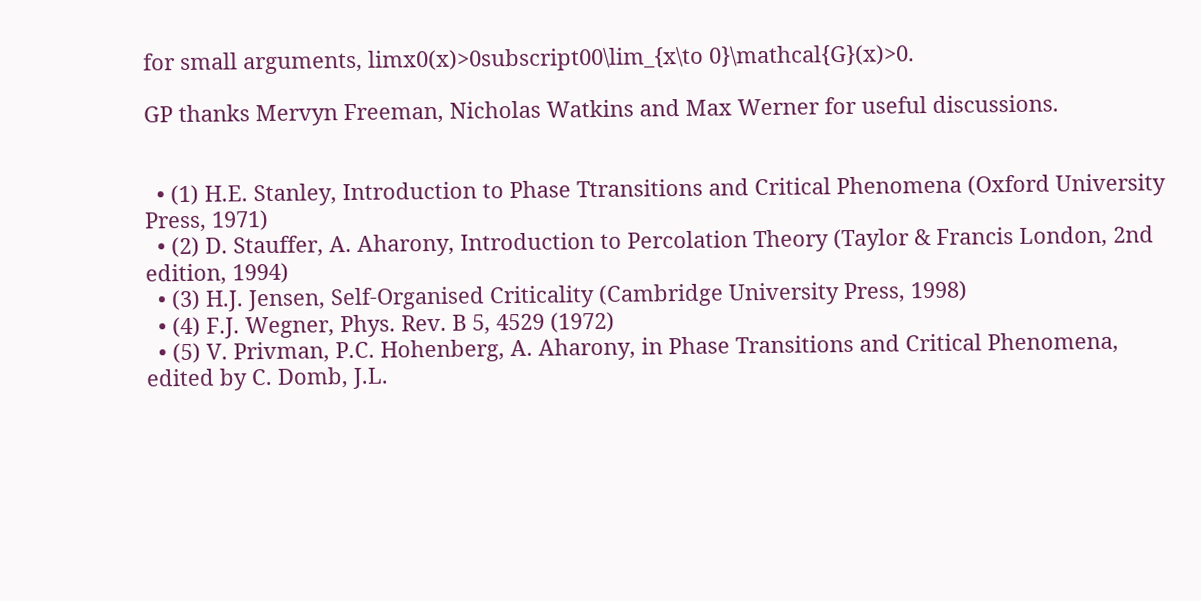for small arguments, limx0(x)>0subscript00\lim_{x\to 0}\mathcal{G}(x)>0.

GP thanks Mervyn Freeman, Nicholas Watkins and Max Werner for useful discussions.


  • (1) H.E. Stanley, Introduction to Phase Ttransitions and Critical Phenomena (Oxford University Press, 1971)
  • (2) D. Stauffer, A. Aharony, Introduction to Percolation Theory (Taylor & Francis London, 2nd edition, 1994)
  • (3) H.J. Jensen, Self-Organised Criticality (Cambridge University Press, 1998)
  • (4) F.J. Wegner, Phys. Rev. B 5, 4529 (1972)
  • (5) V. Privman, P.C. Hohenberg, A. Aharony, in Phase Transitions and Critical Phenomena, edited by C. Domb, J.L.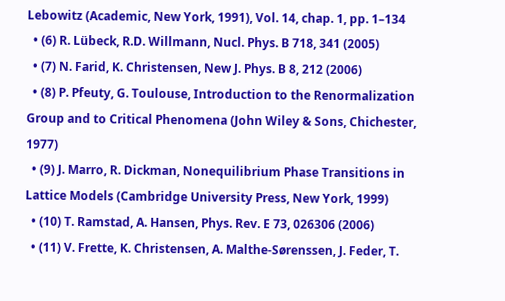Lebowitz (Academic, New York, 1991), Vol. 14, chap. 1, pp. 1–134
  • (6) R. Lübeck, R.D. Willmann, Nucl. Phys. B 718, 341 (2005)
  • (7) N. Farid, K. Christensen, New J. Phys. B 8, 212 (2006)
  • (8) P. Pfeuty, G. Toulouse, Introduction to the Renormalization Group and to Critical Phenomena (John Wiley & Sons, Chichester, 1977)
  • (9) J. Marro, R. Dickman, Nonequilibrium Phase Transitions in Lattice Models (Cambridge University Press, New York, 1999)
  • (10) T. Ramstad, A. Hansen, Phys. Rev. E 73, 026306 (2006)
  • (11) V. Frette, K. Christensen, A. Malthe-Sørenssen, J. Feder, T.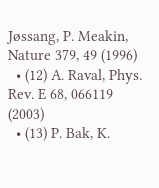Jøssang, P. Meakin, Nature 379, 49 (1996)
  • (12) A. Raval, Phys. Rev. E 68, 066119 (2003)
  • (13) P. Bak, K.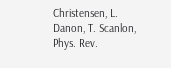Christensen, L. Danon, T. Scanlon, Phys. Rev.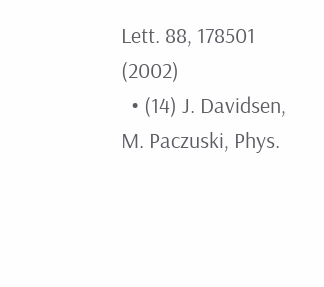Lett. 88, 178501 (2002)
  • (14) J. Davidsen, M. Paczuski, Phys.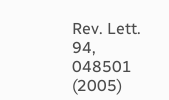Rev. Lett. 94, 048501 (2005)